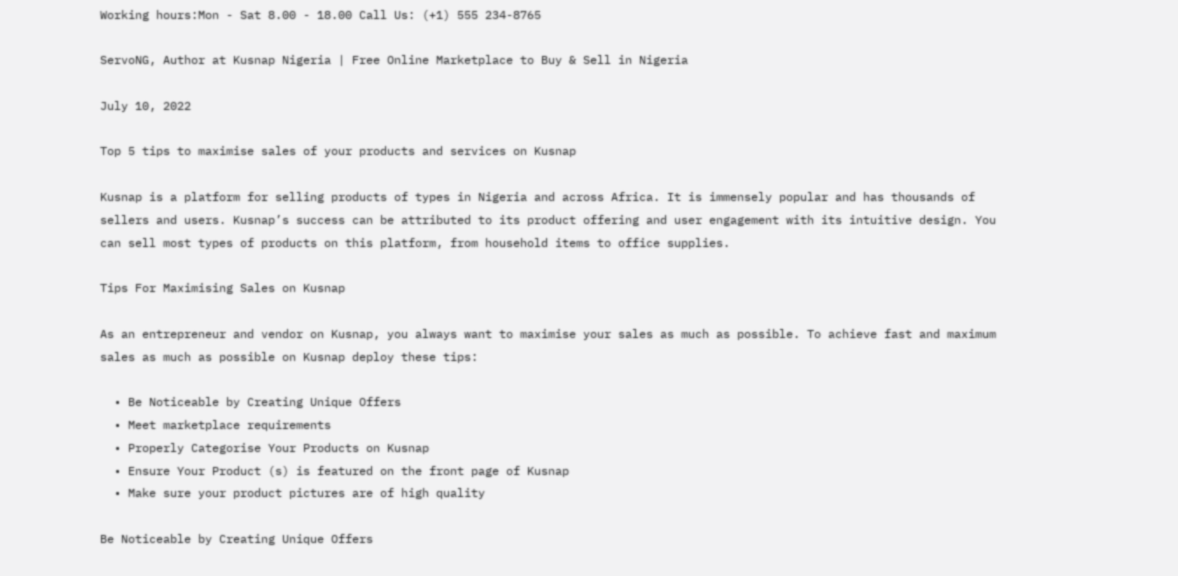Working hours:Mon - Sat 8.00 - 18.00 Call Us: (+1) 555 234-8765

ServoNG, Author at Kusnap Nigeria | Free Online Marketplace to Buy & Sell in Nigeria

July 10, 2022

Top 5 tips to maximise sales of your products and services on Kusnap

Kusnap is a platform for selling products of types in Nigeria and across Africa. It is immensely popular and has thousands of sellers and users. Kusnap’s success can be attributed to its product offering and user engagement with its intuitive design. You can sell most types of products on this platform, from household items to office supplies.

Tips For Maximising Sales on Kusnap

As an entrepreneur and vendor on Kusnap, you always want to maximise your sales as much as possible. To achieve fast and maximum sales as much as possible on Kusnap deploy these tips:

  • Be Noticeable by Creating Unique Offers
  • Meet marketplace requirements
  • Properly Categorise Your Products on Kusnap
  • Ensure Your Product (s) is featured on the front page of Kusnap
  • Make sure your product pictures are of high quality

Be Noticeable by Creating Unique Offers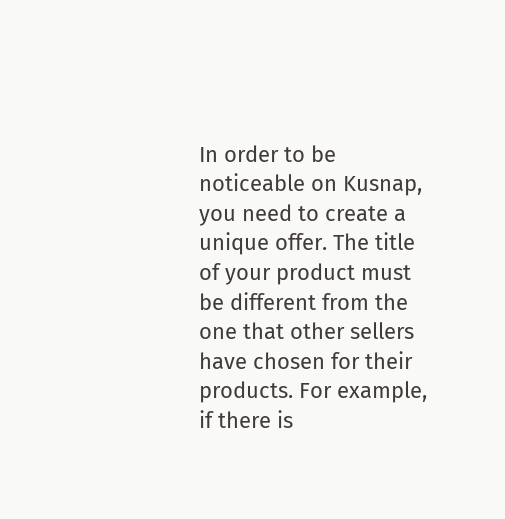In order to be noticeable on Kusnap, you need to create a unique offer. The title of your product must be different from the one that other sellers have chosen for their products. For example, if there is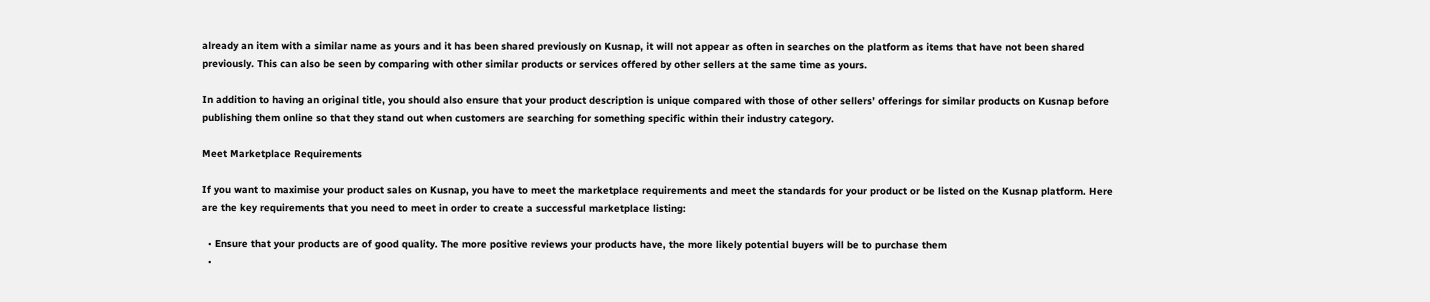already an item with a similar name as yours and it has been shared previously on Kusnap, it will not appear as often in searches on the platform as items that have not been shared previously. This can also be seen by comparing with other similar products or services offered by other sellers at the same time as yours.

In addition to having an original title, you should also ensure that your product description is unique compared with those of other sellers’ offerings for similar products on Kusnap before publishing them online so that they stand out when customers are searching for something specific within their industry category.

Meet Marketplace Requirements

If you want to maximise your product sales on Kusnap, you have to meet the marketplace requirements and meet the standards for your product or be listed on the Kusnap platform. Here are the key requirements that you need to meet in order to create a successful marketplace listing:

  • Ensure that your products are of good quality. The more positive reviews your products have, the more likely potential buyers will be to purchase them
  •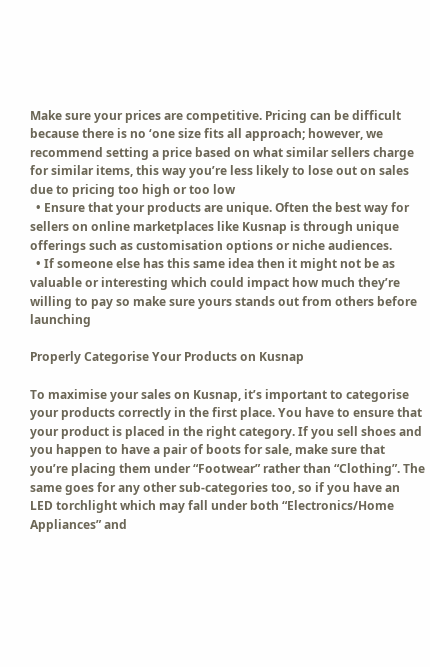Make sure your prices are competitive. Pricing can be difficult because there is no ‘one size fits all approach; however, we recommend setting a price based on what similar sellers charge for similar items, this way you’re less likely to lose out on sales due to pricing too high or too low
  • Ensure that your products are unique. Often the best way for sellers on online marketplaces like Kusnap is through unique offerings such as customisation options or niche audiences.
  • If someone else has this same idea then it might not be as valuable or interesting which could impact how much they’re willing to pay so make sure yours stands out from others before launching

Properly Categorise Your Products on Kusnap

To maximise your sales on Kusnap, it’s important to categorise your products correctly in the first place. You have to ensure that your product is placed in the right category. If you sell shoes and you happen to have a pair of boots for sale, make sure that you’re placing them under “Footwear” rather than “Clothing”. The same goes for any other sub-categories too, so if you have an LED torchlight which may fall under both “Electronics/Home Appliances” and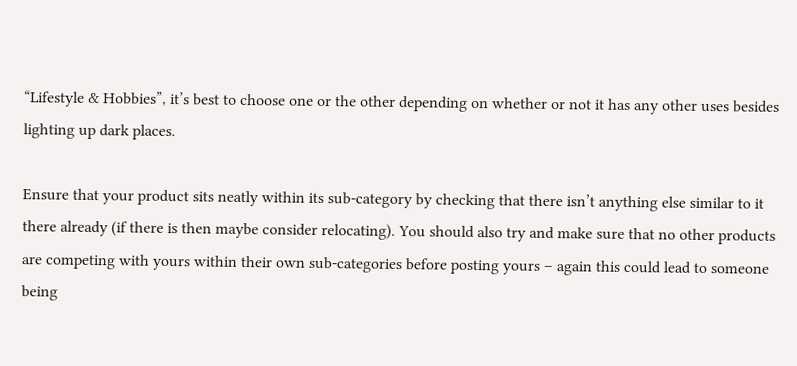“Lifestyle & Hobbies”, it’s best to choose one or the other depending on whether or not it has any other uses besides lighting up dark places.

Ensure that your product sits neatly within its sub-category by checking that there isn’t anything else similar to it there already (if there is then maybe consider relocating). You should also try and make sure that no other products are competing with yours within their own sub-categories before posting yours – again this could lead to someone being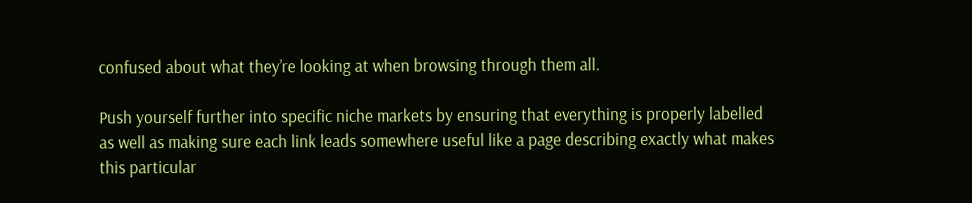confused about what they’re looking at when browsing through them all.

Push yourself further into specific niche markets by ensuring that everything is properly labelled as well as making sure each link leads somewhere useful like a page describing exactly what makes this particular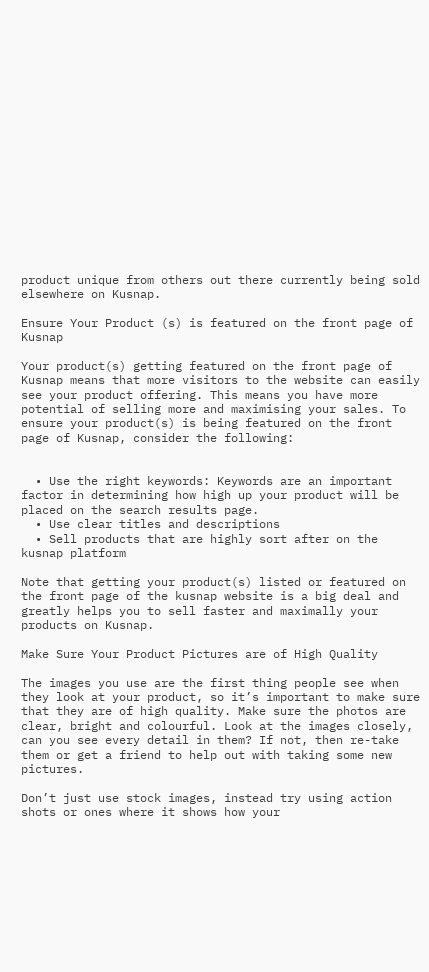product unique from others out there currently being sold elsewhere on Kusnap.

Ensure Your Product (s) is featured on the front page of Kusnap

Your product(s) getting featured on the front page of Kusnap means that more visitors to the website can easily see your product offering. This means you have more potential of selling more and maximising your sales. To ensure your product(s) is being featured on the front page of Kusnap, consider the following:


  • Use the right keywords: Keywords are an important factor in determining how high up your product will be placed on the search results page.
  • Use clear titles and descriptions
  • Sell products that are highly sort after on the kusnap platform

Note that getting your product(s) listed or featured on the front page of the kusnap website is a big deal and greatly helps you to sell faster and maximally your products on Kusnap.

Make Sure Your Product Pictures are of High Quality

The images you use are the first thing people see when they look at your product, so it’s important to make sure that they are of high quality. Make sure the photos are clear, bright and colourful. Look at the images closely, can you see every detail in them? If not, then re-take them or get a friend to help out with taking some new pictures.

Don’t just use stock images, instead try using action shots or ones where it shows how your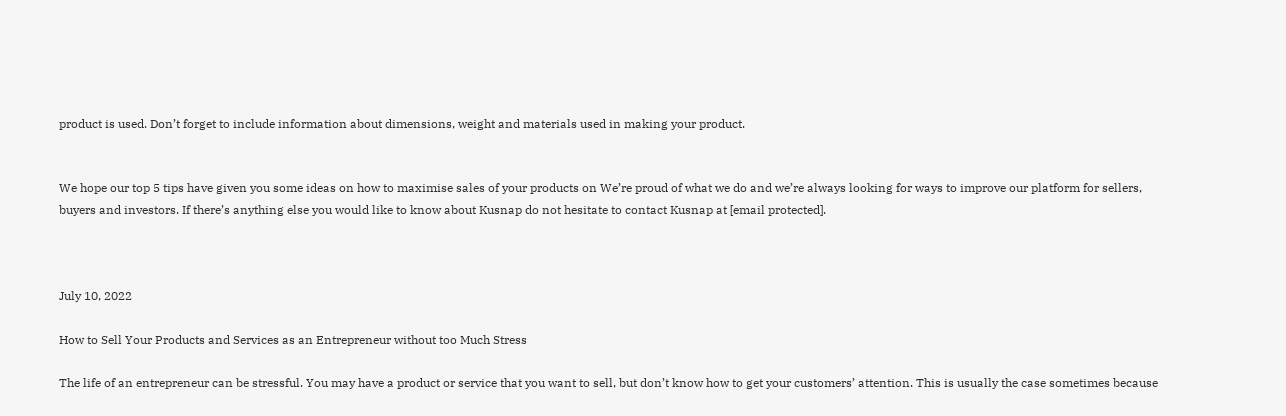product is used. Don’t forget to include information about dimensions, weight and materials used in making your product.


We hope our top 5 tips have given you some ideas on how to maximise sales of your products on We’re proud of what we do and we’re always looking for ways to improve our platform for sellers, buyers and investors. If there’s anything else you would like to know about Kusnap do not hesitate to contact Kusnap at [email protected].



July 10, 2022

How to Sell Your Products and Services as an Entrepreneur without too Much Stress

The life of an entrepreneur can be stressful. You may have a product or service that you want to sell, but don’t know how to get your customers’ attention. This is usually the case sometimes because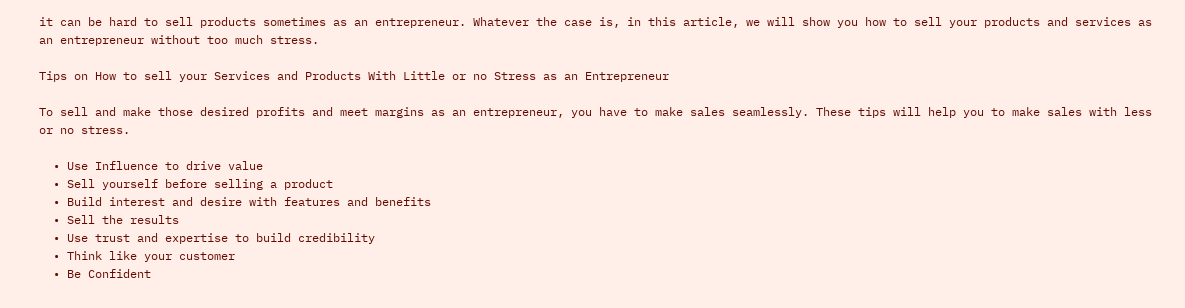it can be hard to sell products sometimes as an entrepreneur. Whatever the case is, in this article, we will show you how to sell your products and services as an entrepreneur without too much stress.

Tips on How to sell your Services and Products With Little or no Stress as an Entrepreneur

To sell and make those desired profits and meet margins as an entrepreneur, you have to make sales seamlessly. These tips will help you to make sales with less or no stress.

  • Use Influence to drive value
  • Sell yourself before selling a product
  • Build interest and desire with features and benefits
  • Sell the results
  • Use trust and expertise to build credibility
  • Think like your customer
  • Be Confident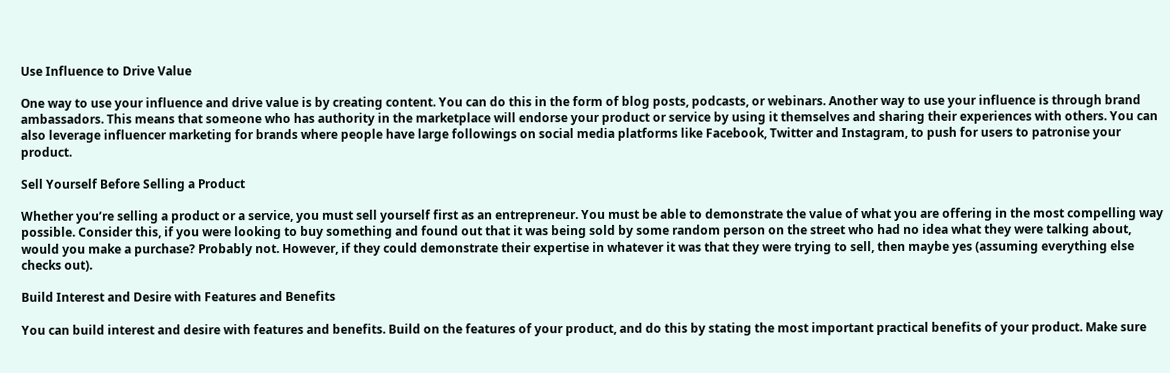Use Influence to Drive Value

One way to use your influence and drive value is by creating content. You can do this in the form of blog posts, podcasts, or webinars. Another way to use your influence is through brand ambassadors. This means that someone who has authority in the marketplace will endorse your product or service by using it themselves and sharing their experiences with others. You can also leverage influencer marketing for brands where people have large followings on social media platforms like Facebook, Twitter and Instagram, to push for users to patronise your product.

Sell Yourself Before Selling a Product

Whether you’re selling a product or a service, you must sell yourself first as an entrepreneur. You must be able to demonstrate the value of what you are offering in the most compelling way possible. Consider this, if you were looking to buy something and found out that it was being sold by some random person on the street who had no idea what they were talking about, would you make a purchase? Probably not. However, if they could demonstrate their expertise in whatever it was that they were trying to sell, then maybe yes (assuming everything else checks out).

Build Interest and Desire with Features and Benefits

You can build interest and desire with features and benefits. Build on the features of your product, and do this by stating the most important practical benefits of your product. Make sure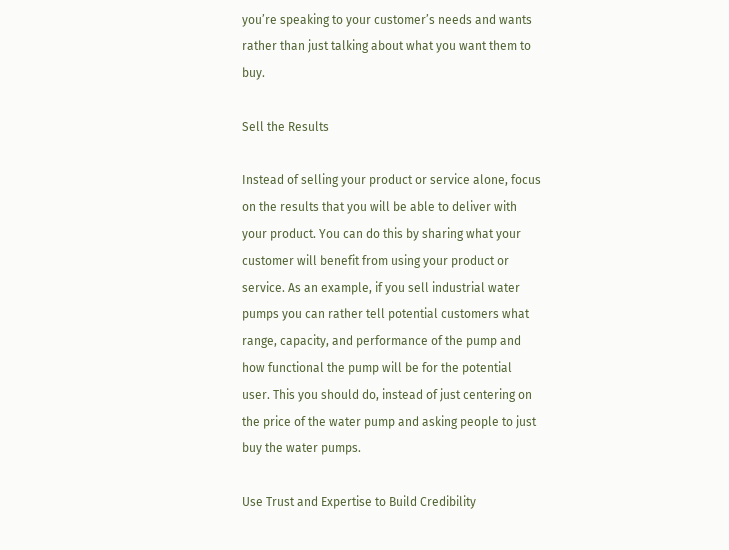you’re speaking to your customer’s needs and wants rather than just talking about what you want them to buy.

Sell the Results

Instead of selling your product or service alone, focus on the results that you will be able to deliver with your product. You can do this by sharing what your customer will benefit from using your product or service. As an example, if you sell industrial water pumps you can rather tell potential customers what range, capacity, and performance of the pump and how functional the pump will be for the potential user. This you should do, instead of just centering on the price of the water pump and asking people to just buy the water pumps.

Use Trust and Expertise to Build Credibility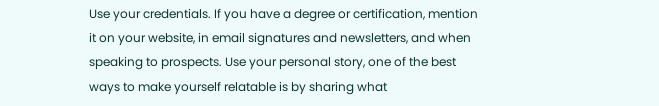Use your credentials. If you have a degree or certification, mention it on your website, in email signatures and newsletters, and when speaking to prospects. Use your personal story, one of the best ways to make yourself relatable is by sharing what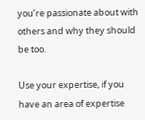you’re passionate about with others and why they should be too.

Use your expertise, if you have an area of expertise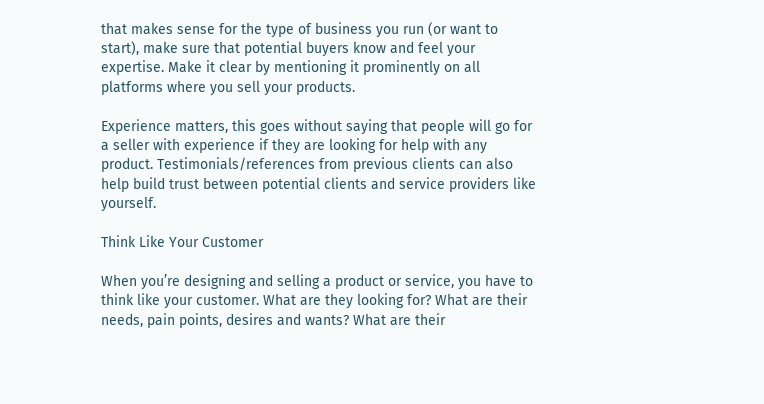that makes sense for the type of business you run (or want to start), make sure that potential buyers know and feel your expertise. Make it clear by mentioning it prominently on all platforms where you sell your products.

Experience matters, this goes without saying that people will go for a seller with experience if they are looking for help with any product. Testimonials/references from previous clients can also help build trust between potential clients and service providers like yourself.

Think Like Your Customer

When you’re designing and selling a product or service, you have to think like your customer. What are they looking for? What are their needs, pain points, desires and wants? What are their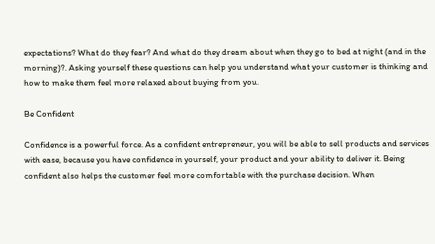expectations? What do they fear? And what do they dream about when they go to bed at night (and in the morning)?. Asking yourself these questions can help you understand what your customer is thinking and how to make them feel more relaxed about buying from you.

Be Confident

Confidence is a powerful force. As a confident entrepreneur, you will be able to sell products and services with ease, because you have confidence in yourself, your product and your ability to deliver it. Being confident also helps the customer feel more comfortable with the purchase decision. When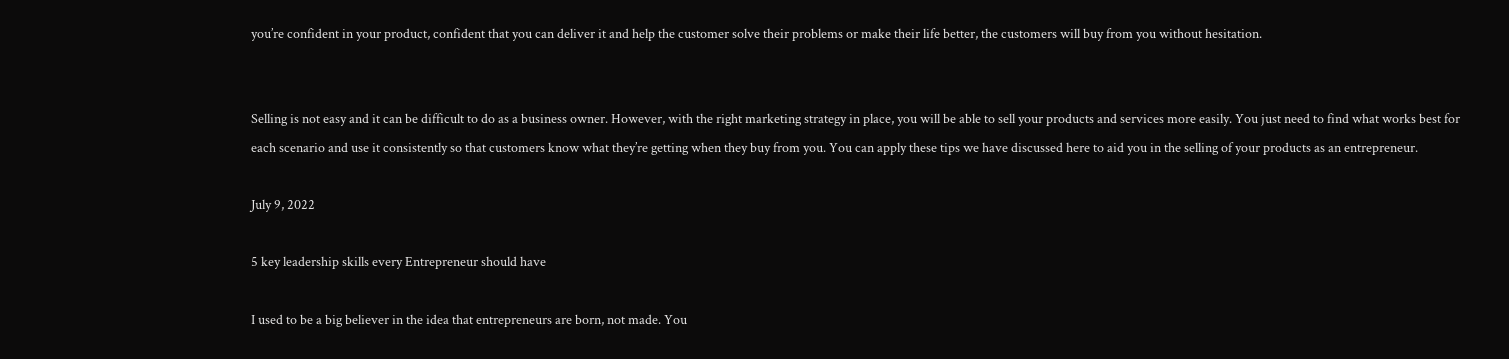you’re confident in your product, confident that you can deliver it and help the customer solve their problems or make their life better, the customers will buy from you without hesitation.


Selling is not easy and it can be difficult to do as a business owner. However, with the right marketing strategy in place, you will be able to sell your products and services more easily. You just need to find what works best for each scenario and use it consistently so that customers know what they’re getting when they buy from you. You can apply these tips we have discussed here to aid you in the selling of your products as an entrepreneur.

July 9, 2022

5 key leadership skills every Entrepreneur should have

I used to be a big believer in the idea that entrepreneurs are born, not made. You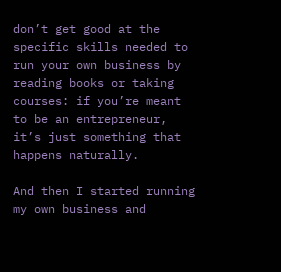don’t get good at the specific skills needed to run your own business by reading books or taking courses: if you’re meant to be an entrepreneur, it’s just something that happens naturally.

And then I started running my own business and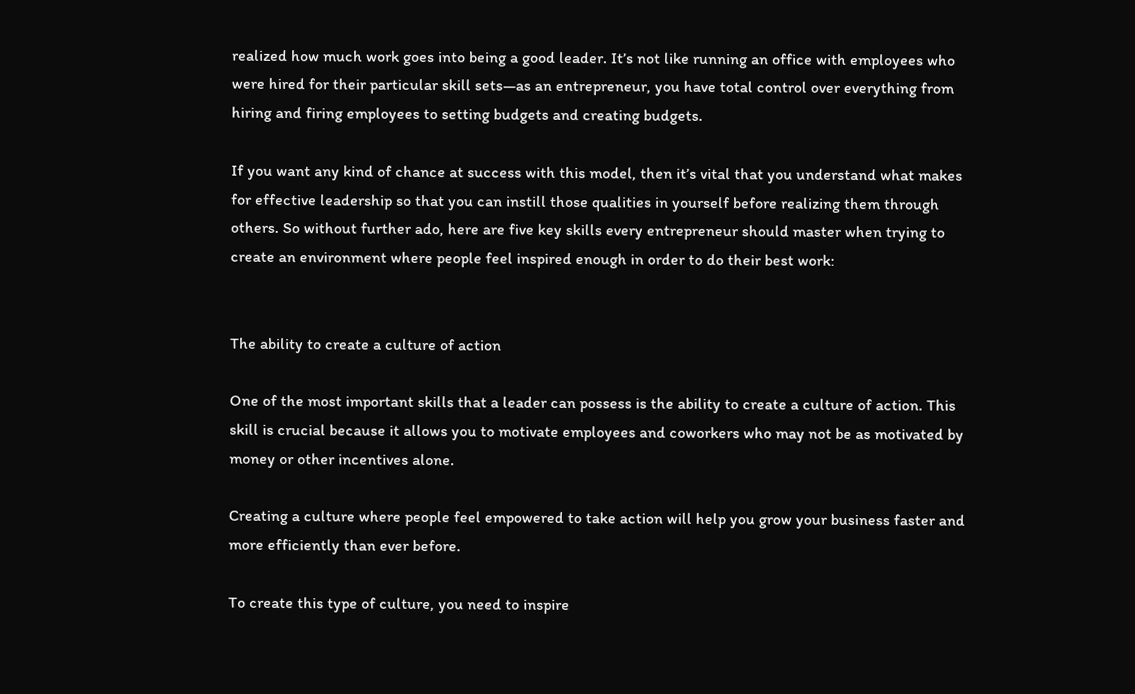realized how much work goes into being a good leader. It’s not like running an office with employees who were hired for their particular skill sets—as an entrepreneur, you have total control over everything from hiring and firing employees to setting budgets and creating budgets.

If you want any kind of chance at success with this model, then it’s vital that you understand what makes for effective leadership so that you can instill those qualities in yourself before realizing them through others. So without further ado, here are five key skills every entrepreneur should master when trying to create an environment where people feel inspired enough in order to do their best work:


The ability to create a culture of action

One of the most important skills that a leader can possess is the ability to create a culture of action. This skill is crucial because it allows you to motivate employees and coworkers who may not be as motivated by money or other incentives alone.

Creating a culture where people feel empowered to take action will help you grow your business faster and more efficiently than ever before.

To create this type of culture, you need to inspire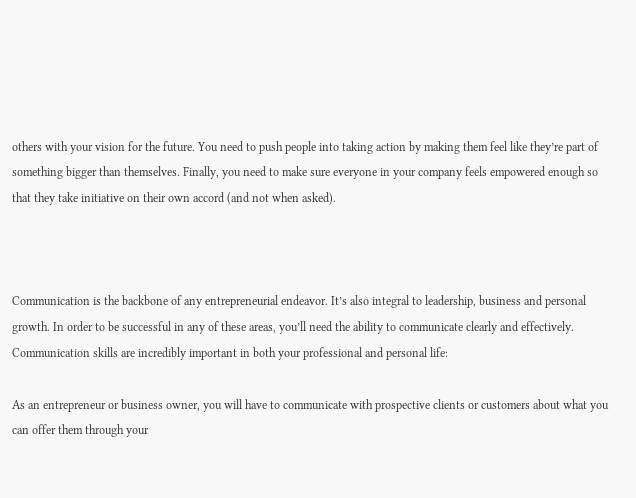others with your vision for the future. You need to push people into taking action by making them feel like they’re part of something bigger than themselves. Finally, you need to make sure everyone in your company feels empowered enough so that they take initiative on their own accord (and not when asked).



Communication is the backbone of any entrepreneurial endeavor. It’s also integral to leadership, business and personal growth. In order to be successful in any of these areas, you’ll need the ability to communicate clearly and effectively. Communication skills are incredibly important in both your professional and personal life:

As an entrepreneur or business owner, you will have to communicate with prospective clients or customers about what you can offer them through your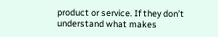product or service. If they don’t understand what makes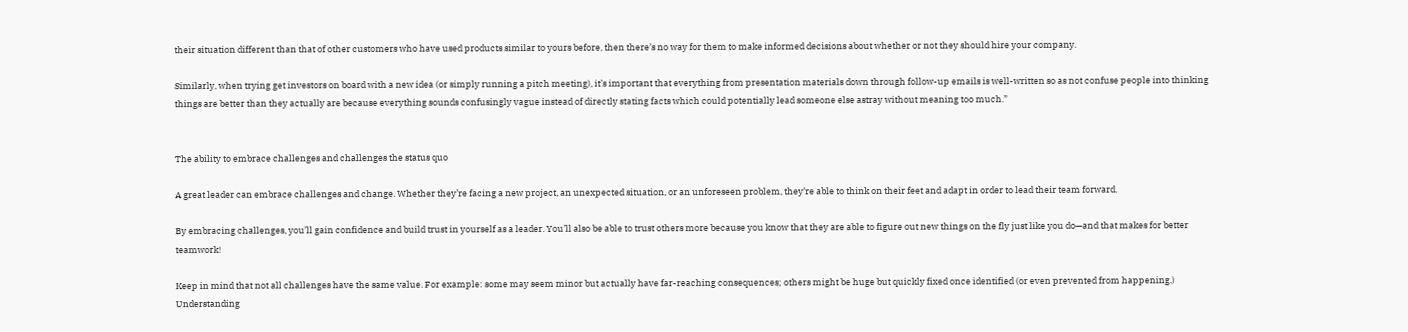their situation different than that of other customers who have used products similar to yours before, then there’s no way for them to make informed decisions about whether or not they should hire your company.

Similarly, when trying get investors on board with a new idea (or simply running a pitch meeting), it’s important that everything from presentation materials down through follow-up emails is well-written so as not confuse people into thinking things are better than they actually are because everything sounds confusingly vague instead of directly stating facts which could potentially lead someone else astray without meaning too much.”


The ability to embrace challenges and challenges the status quo

A great leader can embrace challenges and change. Whether they’re facing a new project, an unexpected situation, or an unforeseen problem, they’re able to think on their feet and adapt in order to lead their team forward.

By embracing challenges, you’ll gain confidence and build trust in yourself as a leader. You’ll also be able to trust others more because you know that they are able to figure out new things on the fly just like you do—and that makes for better teamwork!

Keep in mind that not all challenges have the same value. For example: some may seem minor but actually have far-reaching consequences; others might be huge but quickly fixed once identified (or even prevented from happening.) Understanding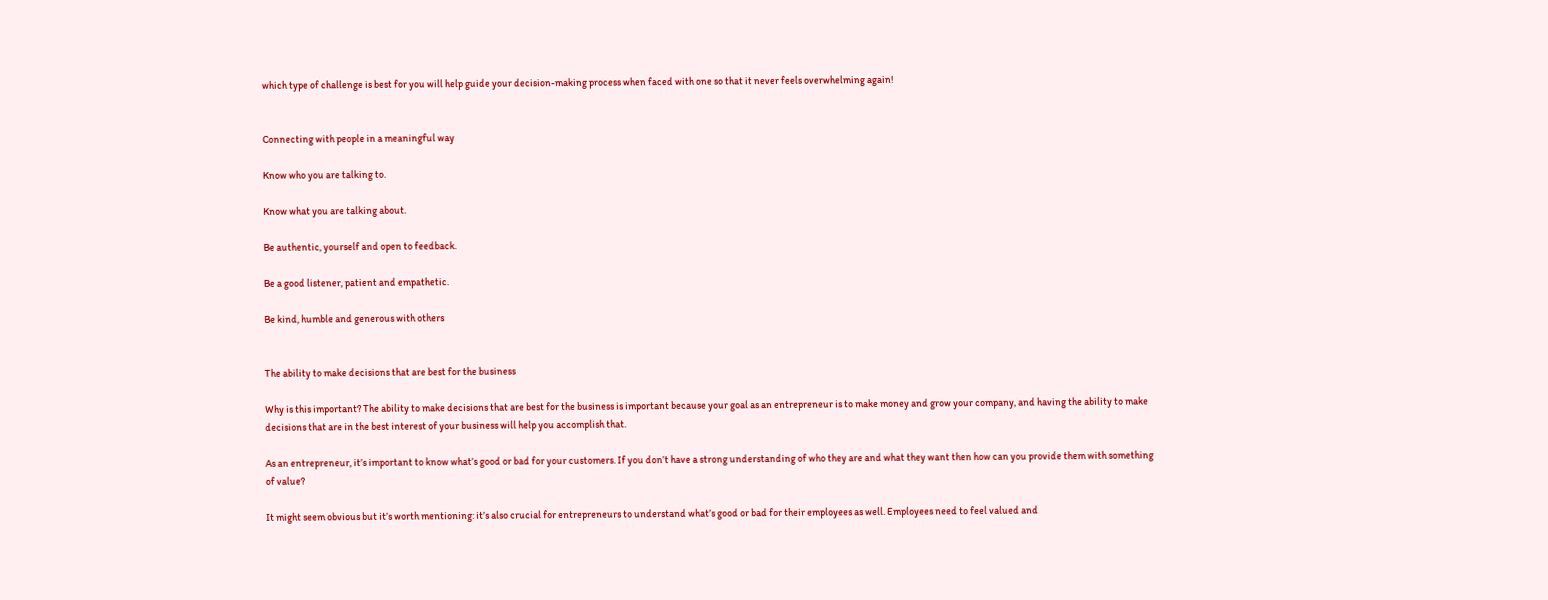which type of challenge is best for you will help guide your decision-making process when faced with one so that it never feels overwhelming again!


Connecting with people in a meaningful way

Know who you are talking to.

Know what you are talking about.

Be authentic, yourself and open to feedback.

Be a good listener, patient and empathetic.

Be kind, humble and generous with others


The ability to make decisions that are best for the business

Why is this important? The ability to make decisions that are best for the business is important because your goal as an entrepreneur is to make money and grow your company, and having the ability to make decisions that are in the best interest of your business will help you accomplish that.

As an entrepreneur, it’s important to know what’s good or bad for your customers. If you don’t have a strong understanding of who they are and what they want then how can you provide them with something of value?

It might seem obvious but it’s worth mentioning: it’s also crucial for entrepreneurs to understand what’s good or bad for their employees as well. Employees need to feel valued and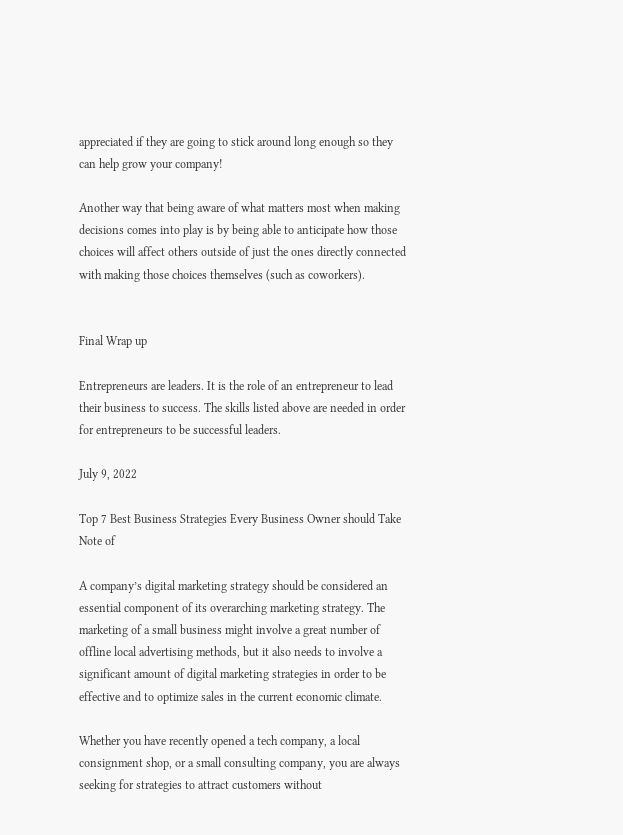appreciated if they are going to stick around long enough so they can help grow your company!

Another way that being aware of what matters most when making decisions comes into play is by being able to anticipate how those choices will affect others outside of just the ones directly connected with making those choices themselves (such as coworkers).


Final Wrap up

Entrepreneurs are leaders. It is the role of an entrepreneur to lead their business to success. The skills listed above are needed in order for entrepreneurs to be successful leaders.

July 9, 2022

Top 7 Best Business Strategies Every Business Owner should Take Note of

A company’s digital marketing strategy should be considered an essential component of its overarching marketing strategy. The marketing of a small business might involve a great number of offline local advertising methods, but it also needs to involve a significant amount of digital marketing strategies in order to be effective and to optimize sales in the current economic climate.

Whether you have recently opened a tech company, a local consignment shop, or a small consulting company, you are always seeking for strategies to attract customers without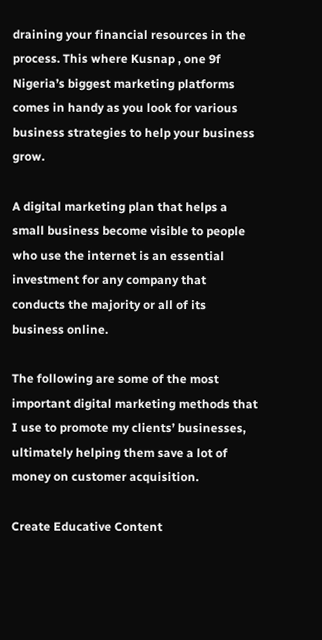draining your financial resources in the process. This where Kusnap , one 9f Nigeria’s biggest marketing platforms comes in handy as you look for various business strategies to help your business grow.

A digital marketing plan that helps a small business become visible to people who use the internet is an essential investment for any company that conducts the majority or all of its business online.

The following are some of the most important digital marketing methods that I use to promote my clients’ businesses, ultimately helping them save a lot of money on customer acquisition.

Create Educative Content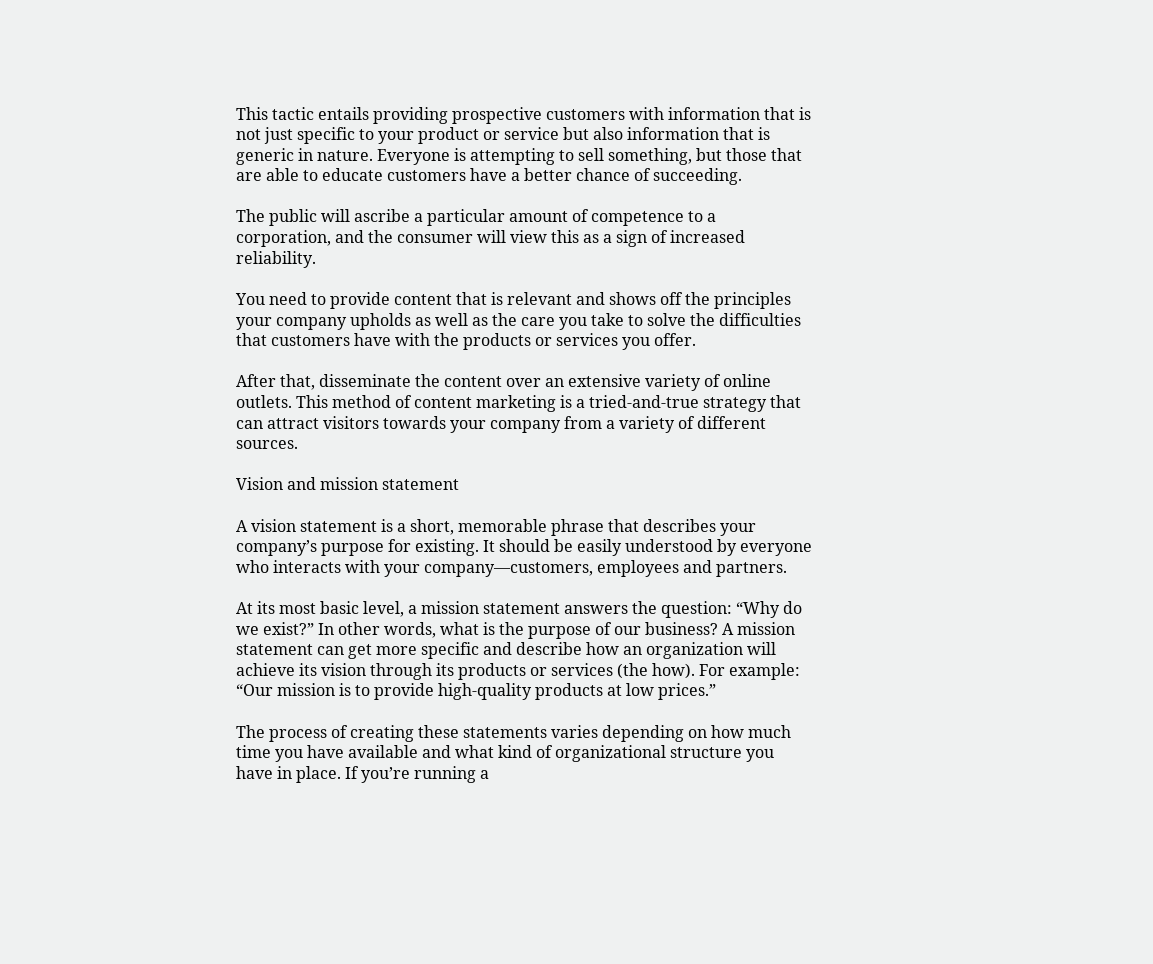This tactic entails providing prospective customers with information that is not just specific to your product or service but also information that is generic in nature. Everyone is attempting to sell something, but those that are able to educate customers have a better chance of succeeding.

The public will ascribe a particular amount of competence to a corporation, and the consumer will view this as a sign of increased reliability.

You need to provide content that is relevant and shows off the principles your company upholds as well as the care you take to solve the difficulties that customers have with the products or services you offer.

After that, disseminate the content over an extensive variety of online outlets. This method of content marketing is a tried-and-true strategy that can attract visitors towards your company from a variety of different sources.

Vision and mission statement

A vision statement is a short, memorable phrase that describes your company’s purpose for existing. It should be easily understood by everyone who interacts with your company—customers, employees and partners.

At its most basic level, a mission statement answers the question: “Why do we exist?” In other words, what is the purpose of our business? A mission statement can get more specific and describe how an organization will achieve its vision through its products or services (the how). For example: “Our mission is to provide high-quality products at low prices.”

The process of creating these statements varies depending on how much time you have available and what kind of organizational structure you have in place. If you’re running a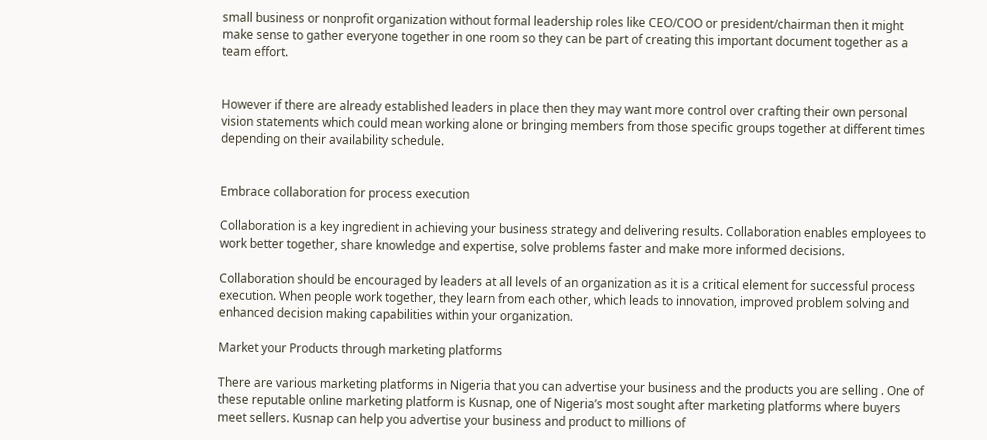small business or nonprofit organization without formal leadership roles like CEO/COO or president/chairman then it might make sense to gather everyone together in one room so they can be part of creating this important document together as a team effort.


However if there are already established leaders in place then they may want more control over crafting their own personal vision statements which could mean working alone or bringing members from those specific groups together at different times depending on their availability schedule.


Embrace collaboration for process execution

Collaboration is a key ingredient in achieving your business strategy and delivering results. Collaboration enables employees to work better together, share knowledge and expertise, solve problems faster and make more informed decisions.

Collaboration should be encouraged by leaders at all levels of an organization as it is a critical element for successful process execution. When people work together, they learn from each other, which leads to innovation, improved problem solving and enhanced decision making capabilities within your organization.

Market your Products through marketing platforms

There are various marketing platforms in Nigeria that you can advertise your business and the products you are selling . One of these reputable online marketing platform is Kusnap, one of Nigeria’s most sought after marketing platforms where buyers meet sellers. Kusnap can help you advertise your business and product to millions of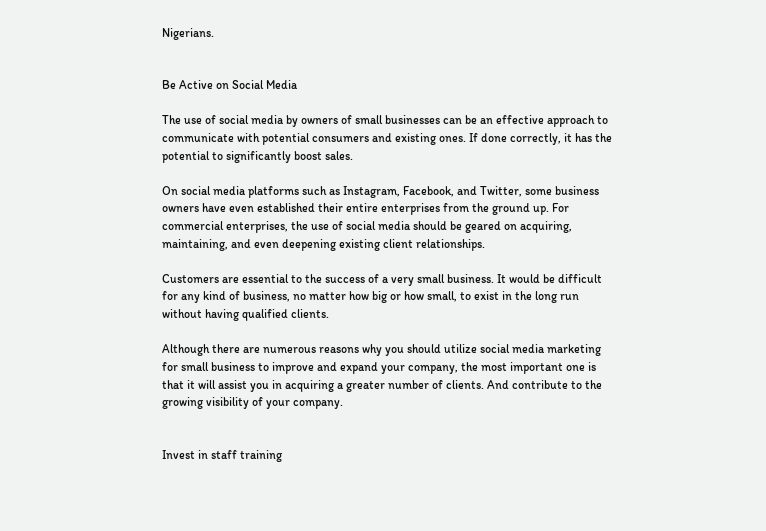Nigerians.


Be Active on Social Media

The use of social media by owners of small businesses can be an effective approach to communicate with potential consumers and existing ones. If done correctly, it has the potential to significantly boost sales.

On social media platforms such as Instagram, Facebook, and Twitter, some business owners have even established their entire enterprises from the ground up. For commercial enterprises, the use of social media should be geared on acquiring, maintaining, and even deepening existing client relationships.

Customers are essential to the success of a very small business. It would be difficult for any kind of business, no matter how big or how small, to exist in the long run without having qualified clients.

Although there are numerous reasons why you should utilize social media marketing for small business to improve and expand your company, the most important one is that it will assist you in acquiring a greater number of clients. And contribute to the growing visibility of your company.


Invest in staff training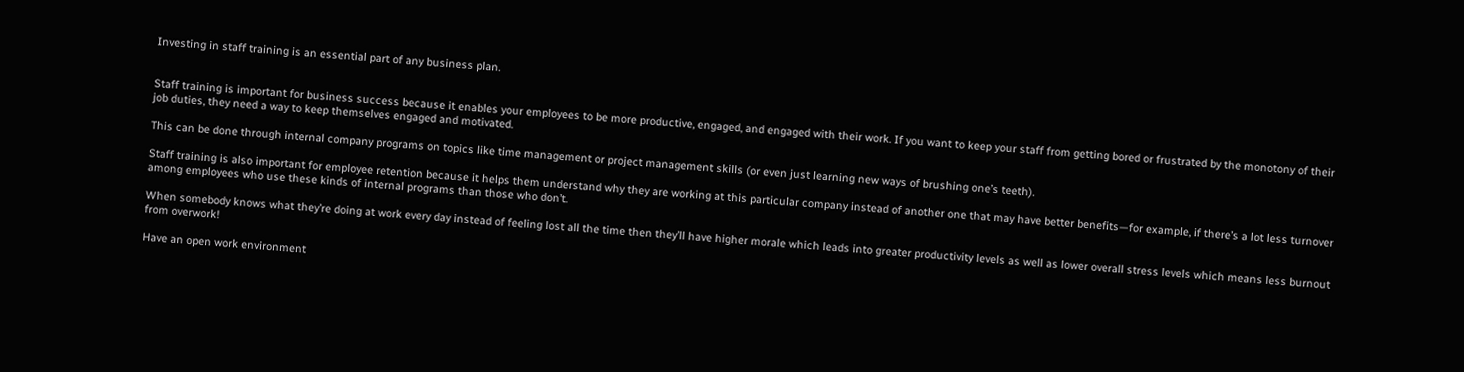Investing in staff training is an essential part of any business plan.


Staff training is important for business success because it enables your employees to be more productive, engaged, and engaged with their work. If you want to keep your staff from getting bored or frustrated by the monotony of their job duties, they need a way to keep themselves engaged and motivated.

This can be done through internal company programs on topics like time management or project management skills (or even just learning new ways of brushing one’s teeth).

Staff training is also important for employee retention because it helps them understand why they are working at this particular company instead of another one that may have better benefits—for example, if there’s a lot less turnover among employees who use these kinds of internal programs than those who don’t.

When somebody knows what they’re doing at work every day instead of feeling lost all the time then they’ll have higher morale which leads into greater productivity levels as well as lower overall stress levels which means less burnout from overwork!

Have an open work environment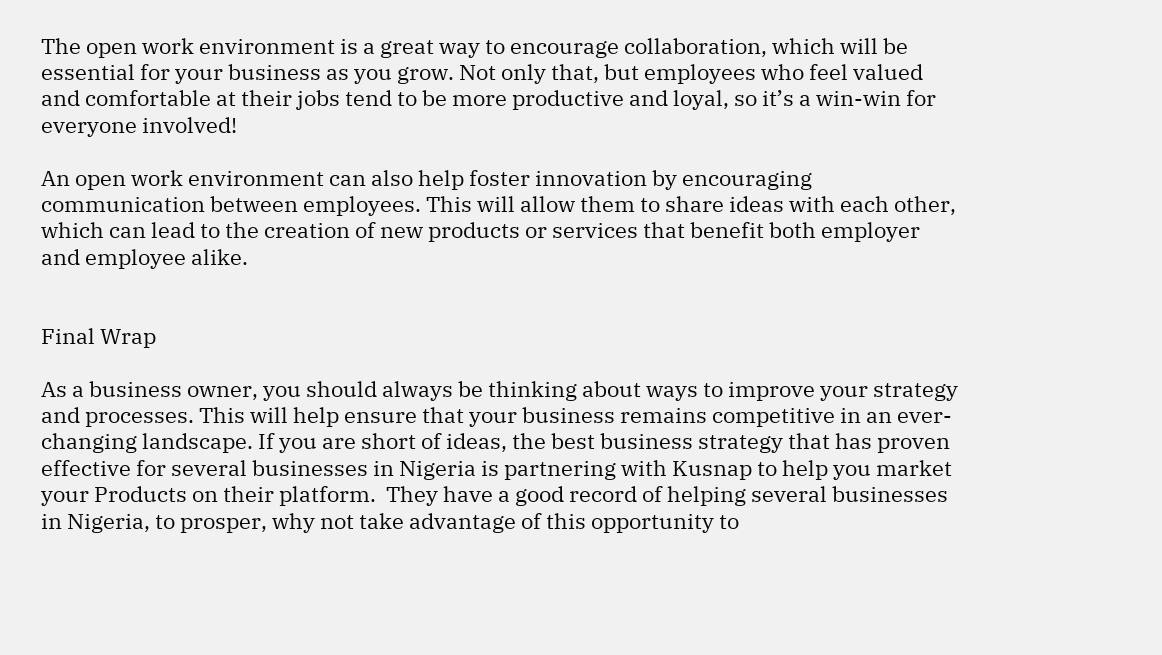The open work environment is a great way to encourage collaboration, which will be essential for your business as you grow. Not only that, but employees who feel valued and comfortable at their jobs tend to be more productive and loyal, so it’s a win-win for everyone involved!

An open work environment can also help foster innovation by encouraging communication between employees. This will allow them to share ideas with each other, which can lead to the creation of new products or services that benefit both employer and employee alike.


Final Wrap

As a business owner, you should always be thinking about ways to improve your strategy and processes. This will help ensure that your business remains competitive in an ever-changing landscape. If you are short of ideas, the best business strategy that has proven effective for several businesses in Nigeria is partnering with Kusnap to help you market your Products on their platform.  They have a good record of helping several businesses in Nigeria, to prosper, why not take advantage of this opportunity to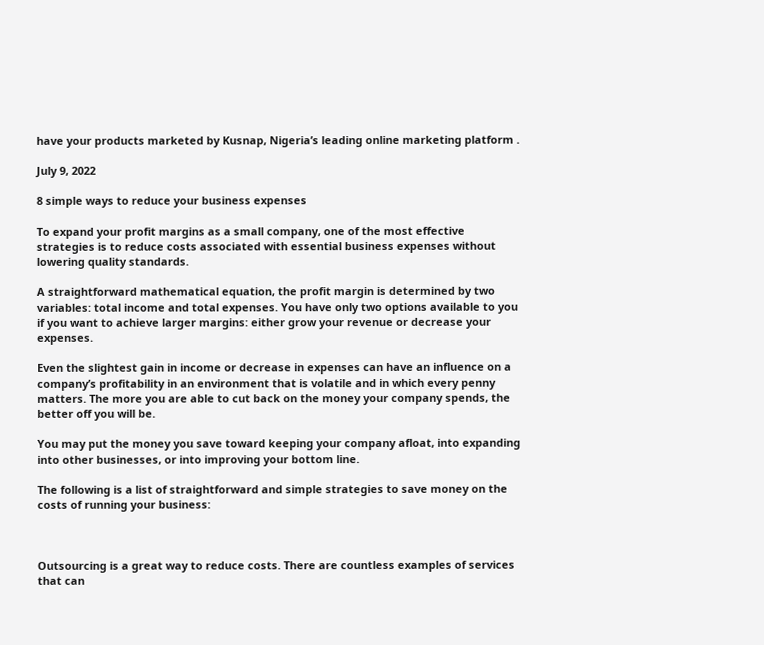have your products marketed by Kusnap, Nigeria’s leading online marketing platform .

July 9, 2022

8 simple ways to reduce your business expenses

To expand your profit margins as a small company, one of the most effective strategies is to reduce costs associated with essential business expenses without lowering quality standards.

A straightforward mathematical equation, the profit margin is determined by two variables: total income and total expenses. You have only two options available to you if you want to achieve larger margins: either grow your revenue or decrease your expenses.

Even the slightest gain in income or decrease in expenses can have an influence on a company’s profitability in an environment that is volatile and in which every penny matters. The more you are able to cut back on the money your company spends, the better off you will be.

You may put the money you save toward keeping your company afloat, into expanding into other businesses, or into improving your bottom line.

The following is a list of straightforward and simple strategies to save money on the costs of running your business:



Outsourcing is a great way to reduce costs. There are countless examples of services that can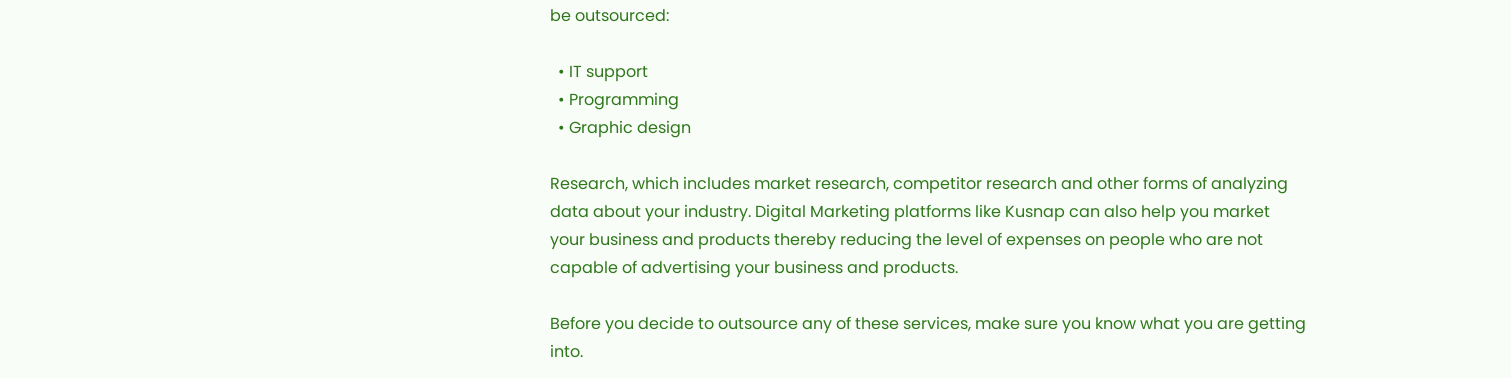be outsourced:

  • IT support
  • Programming
  • Graphic design

Research, which includes market research, competitor research and other forms of analyzing data about your industry. Digital Marketing platforms like Kusnap can also help you market your business and products thereby reducing the level of expenses on people who are not capable of advertising your business and products.

Before you decide to outsource any of these services, make sure you know what you are getting into.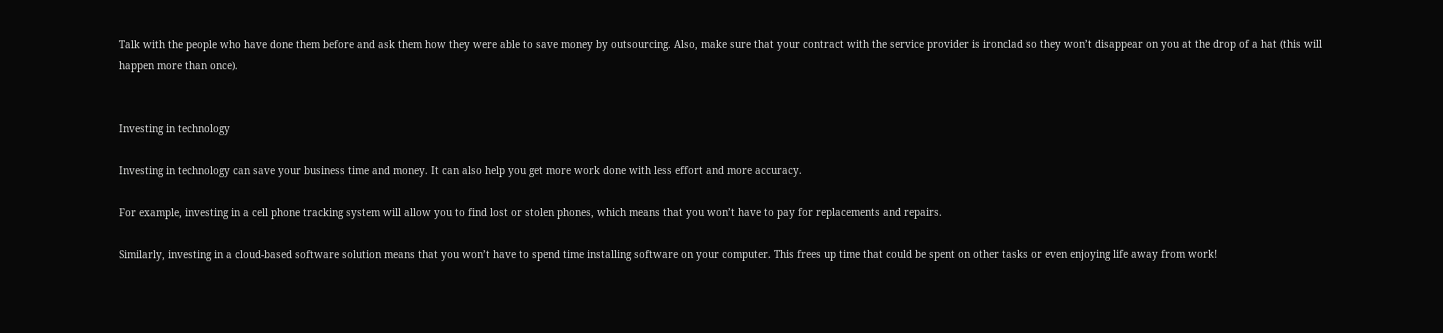Talk with the people who have done them before and ask them how they were able to save money by outsourcing. Also, make sure that your contract with the service provider is ironclad so they won’t disappear on you at the drop of a hat (this will happen more than once).


Investing in technology

Investing in technology can save your business time and money. It can also help you get more work done with less effort and more accuracy.

For example, investing in a cell phone tracking system will allow you to find lost or stolen phones, which means that you won’t have to pay for replacements and repairs.

Similarly, investing in a cloud-based software solution means that you won’t have to spend time installing software on your computer. This frees up time that could be spent on other tasks or even enjoying life away from work!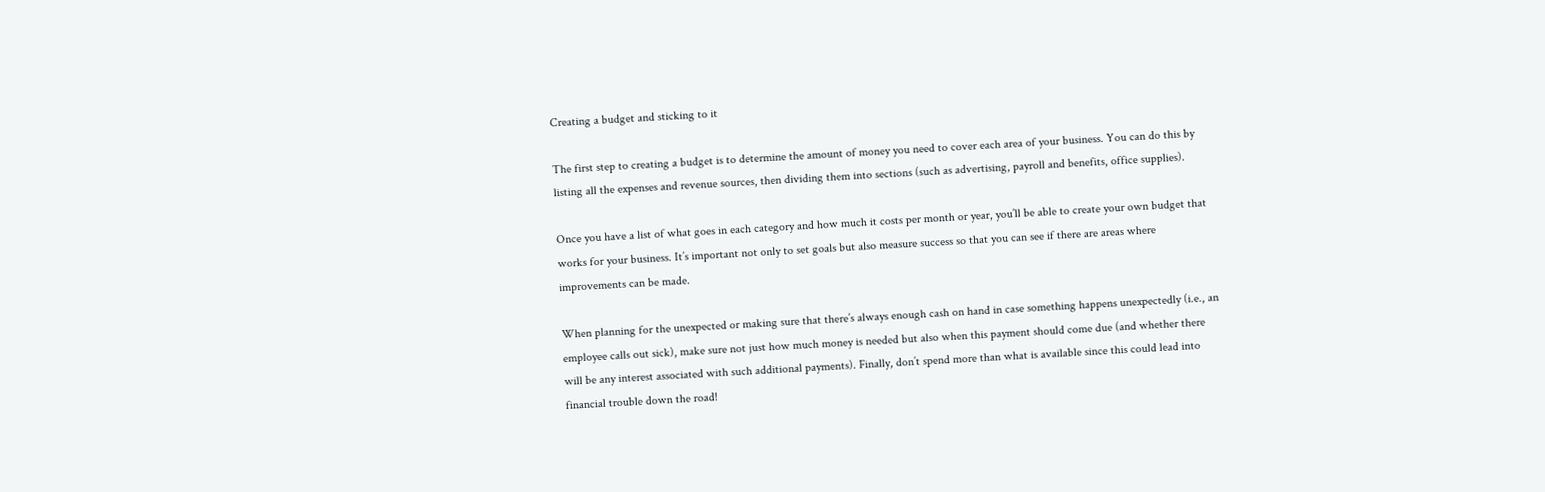Creating a budget and sticking to it

The first step to creating a budget is to determine the amount of money you need to cover each area of your business. You can do this by listing all the expenses and revenue sources, then dividing them into sections (such as advertising, payroll and benefits, office supplies).

Once you have a list of what goes in each category and how much it costs per month or year, you’ll be able to create your own budget that works for your business. It’s important not only to set goals but also measure success so that you can see if there are areas where improvements can be made.

When planning for the unexpected or making sure that there’s always enough cash on hand in case something happens unexpectedly (i.e., an employee calls out sick), make sure not just how much money is needed but also when this payment should come due (and whether there will be any interest associated with such additional payments). Finally, don’t spend more than what is available since this could lead into financial trouble down the road!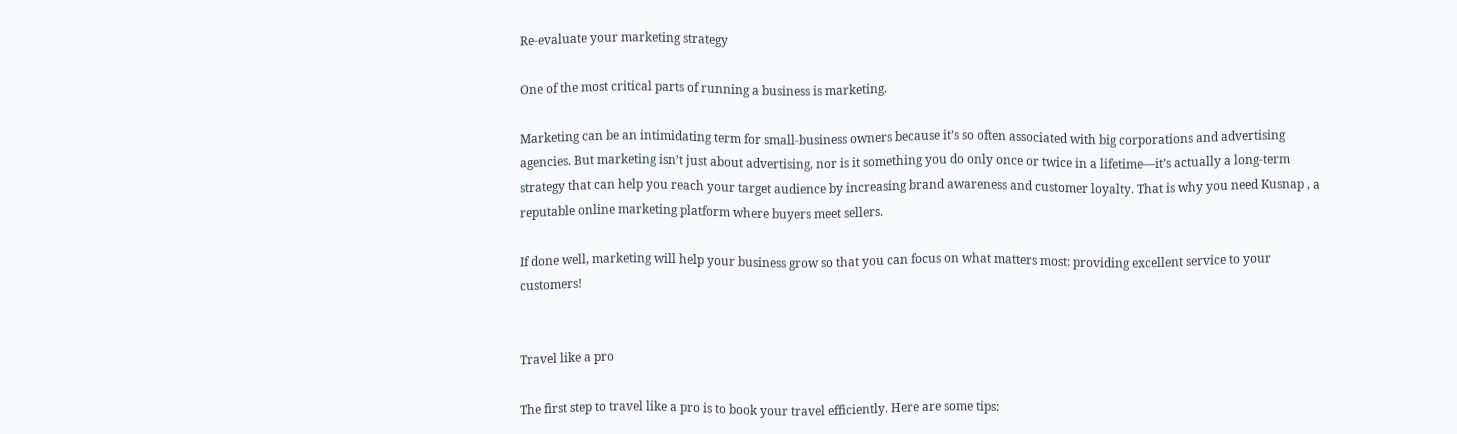Re-evaluate your marketing strategy

One of the most critical parts of running a business is marketing.

Marketing can be an intimidating term for small-business owners because it’s so often associated with big corporations and advertising agencies. But marketing isn’t just about advertising, nor is it something you do only once or twice in a lifetime—it’s actually a long-term strategy that can help you reach your target audience by increasing brand awareness and customer loyalty. That is why you need Kusnap , a reputable online marketing platform where buyers meet sellers.

If done well, marketing will help your business grow so that you can focus on what matters most: providing excellent service to your customers!


Travel like a pro

The first step to travel like a pro is to book your travel efficiently. Here are some tips: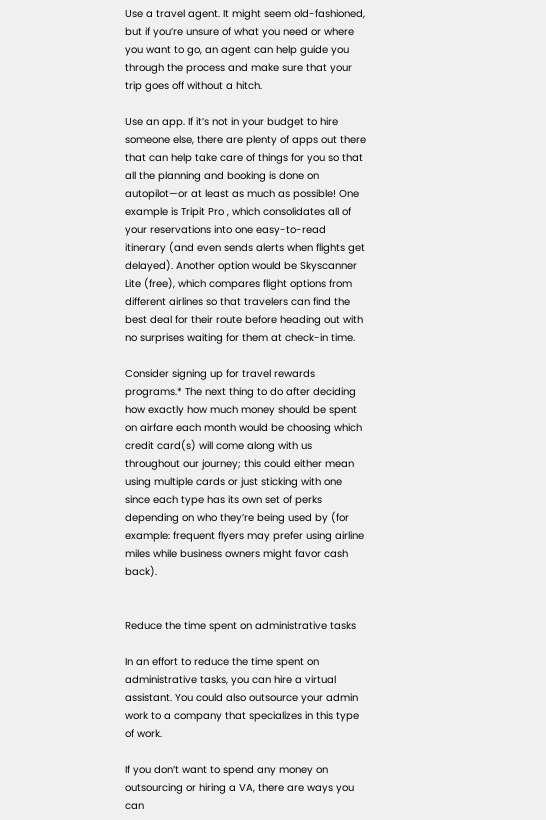Use a travel agent. It might seem old-fashioned, but if you’re unsure of what you need or where you want to go, an agent can help guide you through the process and make sure that your trip goes off without a hitch.

Use an app. If it’s not in your budget to hire someone else, there are plenty of apps out there that can help take care of things for you so that all the planning and booking is done on autopilot—or at least as much as possible! One example is Tripit Pro , which consolidates all of your reservations into one easy-to-read itinerary (and even sends alerts when flights get delayed). Another option would be Skyscanner Lite (free), which compares flight options from different airlines so that travelers can find the best deal for their route before heading out with no surprises waiting for them at check-in time.

Consider signing up for travel rewards programs.* The next thing to do after deciding how exactly how much money should be spent on airfare each month would be choosing which credit card(s) will come along with us throughout our journey; this could either mean using multiple cards or just sticking with one since each type has its own set of perks depending on who they’re being used by (for example: frequent flyers may prefer using airline miles while business owners might favor cash back).


Reduce the time spent on administrative tasks

In an effort to reduce the time spent on administrative tasks, you can hire a virtual assistant. You could also outsource your admin work to a company that specializes in this type of work.

If you don’t want to spend any money on outsourcing or hiring a VA, there are ways you can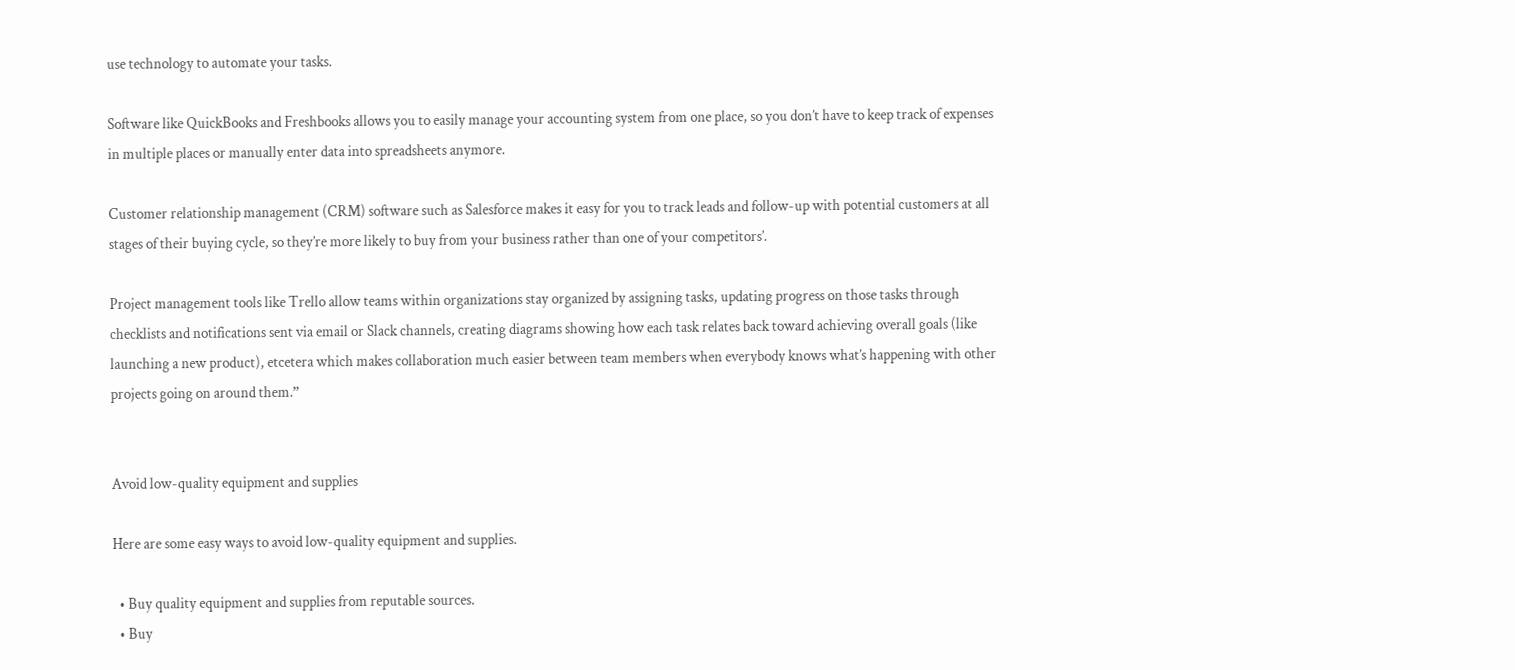use technology to automate your tasks.

Software like QuickBooks and Freshbooks allows you to easily manage your accounting system from one place, so you don’t have to keep track of expenses in multiple places or manually enter data into spreadsheets anymore.

Customer relationship management (CRM) software such as Salesforce makes it easy for you to track leads and follow-up with potential customers at all stages of their buying cycle, so they’re more likely to buy from your business rather than one of your competitors’.

Project management tools like Trello allow teams within organizations stay organized by assigning tasks, updating progress on those tasks through checklists and notifications sent via email or Slack channels, creating diagrams showing how each task relates back toward achieving overall goals (like launching a new product), etcetera which makes collaboration much easier between team members when everybody knows what’s happening with other projects going on around them.”


Avoid low-quality equipment and supplies

Here are some easy ways to avoid low-quality equipment and supplies.

  • Buy quality equipment and supplies from reputable sources.
  • Buy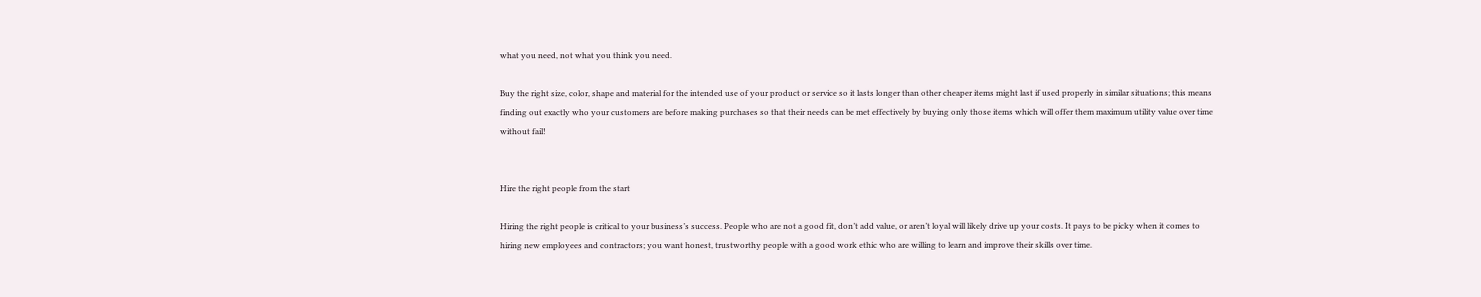what you need, not what you think you need.

Buy the right size, color, shape and material for the intended use of your product or service so it lasts longer than other cheaper items might last if used properly in similar situations; this means finding out exactly who your customers are before making purchases so that their needs can be met effectively by buying only those items which will offer them maximum utility value over time without fail!


Hire the right people from the start

Hiring the right people is critical to your business’s success. People who are not a good fit, don’t add value, or aren’t loyal will likely drive up your costs. It pays to be picky when it comes to hiring new employees and contractors; you want honest, trustworthy people with a good work ethic who are willing to learn and improve their skills over time.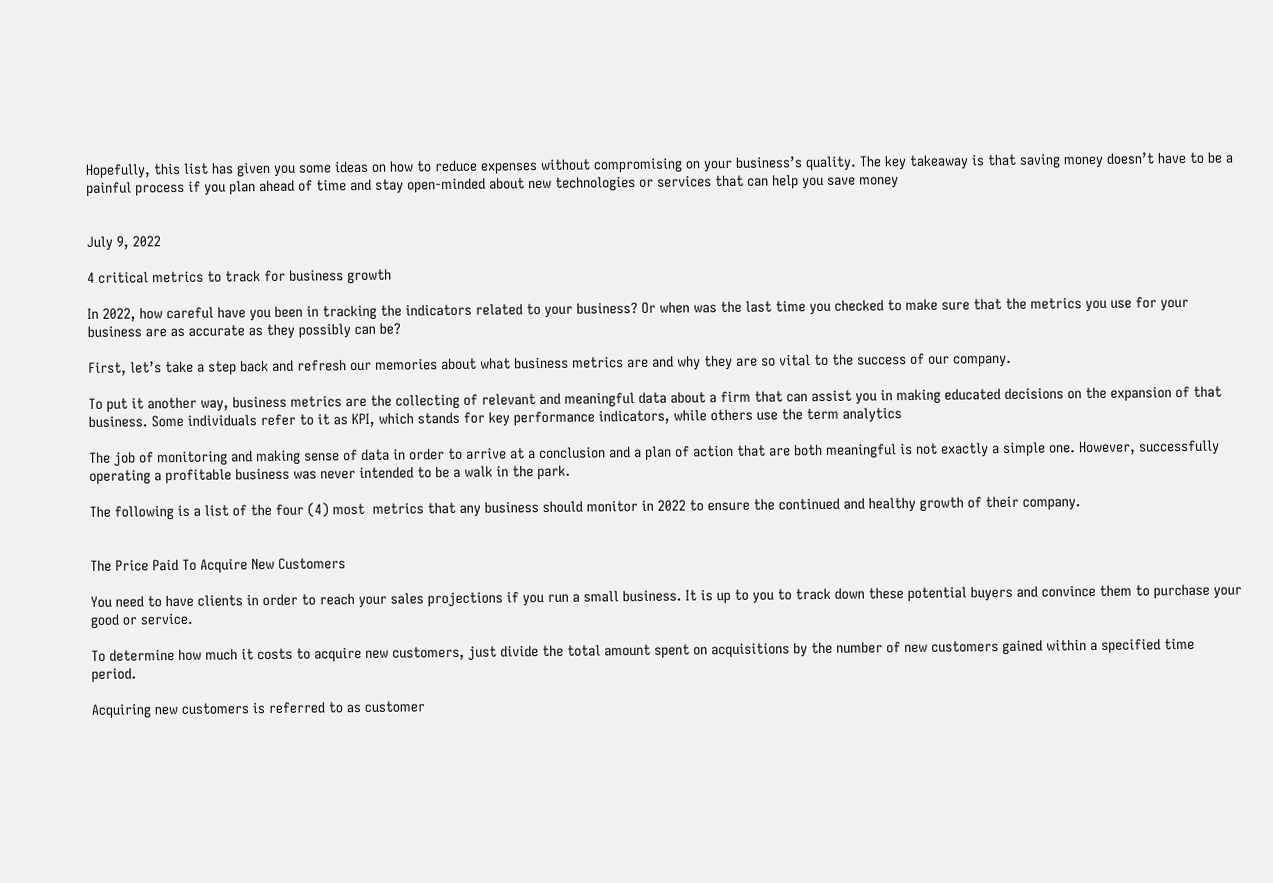Hopefully, this list has given you some ideas on how to reduce expenses without compromising on your business’s quality. The key takeaway is that saving money doesn’t have to be a painful process if you plan ahead of time and stay open-minded about new technologies or services that can help you save money


July 9, 2022

4 critical metrics to track for business growth

In 2022, how careful have you been in tracking the indicators related to your business? Or when was the last time you checked to make sure that the metrics you use for your business are as accurate as they possibly can be?

First, let’s take a step back and refresh our memories about what business metrics are and why they are so vital to the success of our company.

To put it another way, business metrics are the collecting of relevant and meaningful data about a firm that can assist you in making educated decisions on the expansion of that business. Some individuals refer to it as KPI, which stands for key performance indicators, while others use the term analytics

The job of monitoring and making sense of data in order to arrive at a conclusion and a plan of action that are both meaningful is not exactly a simple one. However, successfully operating a profitable business was never intended to be a walk in the park.

The following is a list of the four (4) most  metrics that any business should monitor in 2022 to ensure the continued and healthy growth of their company.


The Price Paid To Acquire New Customers

You need to have clients in order to reach your sales projections if you run a small business. It is up to you to track down these potential buyers and convince them to purchase your good or service.

To determine how much it costs to acquire new customers, just divide the total amount spent on acquisitions by the number of new customers gained within a specified time period.

Acquiring new customers is referred to as customer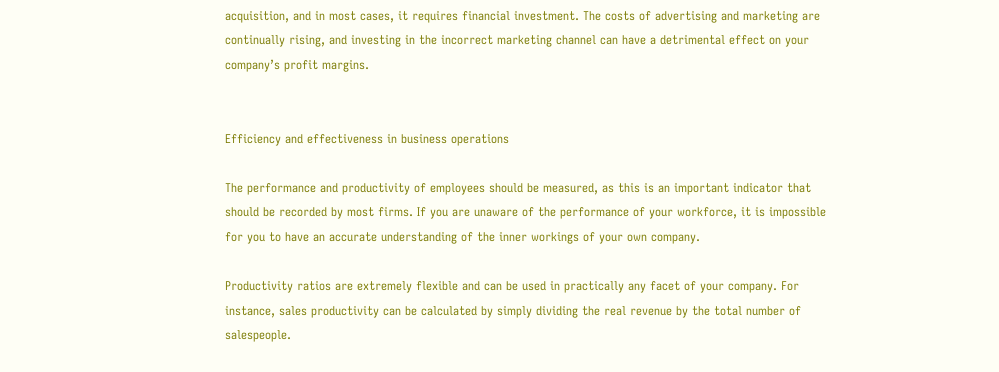acquisition, and in most cases, it requires financial investment. The costs of advertising and marketing are continually rising, and investing in the incorrect marketing channel can have a detrimental effect on your company’s profit margins.


Efficiency and effectiveness in business operations

The performance and productivity of employees should be measured, as this is an important indicator that should be recorded by most firms. If you are unaware of the performance of your workforce, it is impossible for you to have an accurate understanding of the inner workings of your own company.

Productivity ratios are extremely flexible and can be used in practically any facet of your company. For instance, sales productivity can be calculated by simply dividing the real revenue by the total number of salespeople.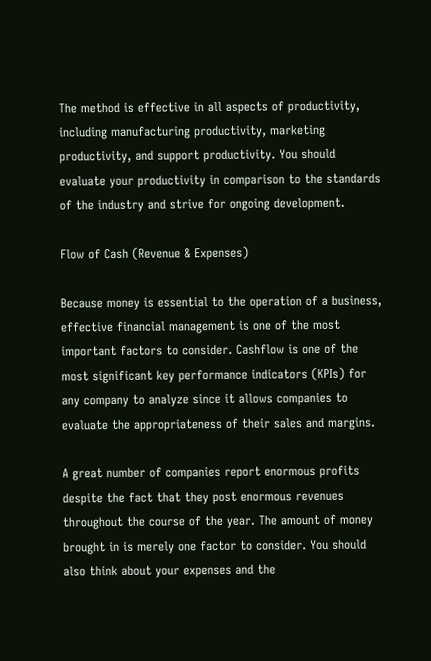The method is effective in all aspects of productivity, including manufacturing productivity, marketing productivity, and support productivity. You should evaluate your productivity in comparison to the standards of the industry and strive for ongoing development.

Flow of Cash (Revenue & Expenses)

Because money is essential to the operation of a business, effective financial management is one of the most important factors to consider. Cashflow is one of the most significant key performance indicators (KPIs) for any company to analyze since it allows companies to evaluate the appropriateness of their sales and margins.

A great number of companies report enormous profits despite the fact that they post enormous revenues throughout the course of the year. The amount of money brought in is merely one factor to consider. You should also think about your expenses and the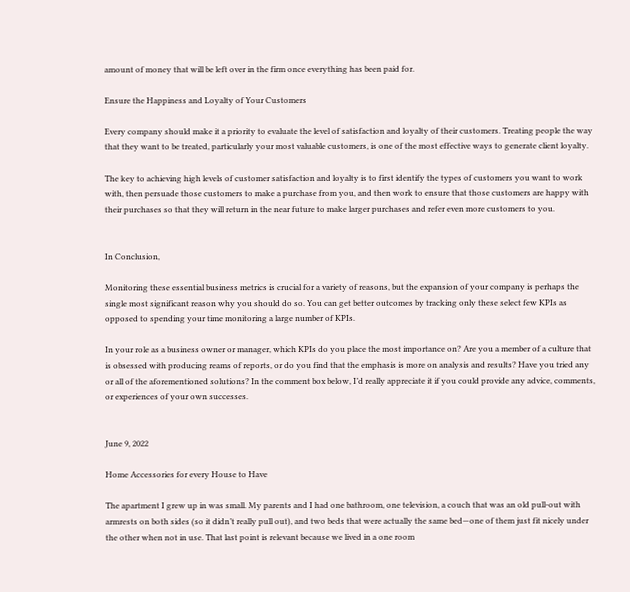amount of money that will be left over in the firm once everything has been paid for.

Ensure the Happiness and Loyalty of Your Customers

Every company should make it a priority to evaluate the level of satisfaction and loyalty of their customers. Treating people the way that they want to be treated, particularly your most valuable customers, is one of the most effective ways to generate client loyalty.

The key to achieving high levels of customer satisfaction and loyalty is to first identify the types of customers you want to work with, then persuade those customers to make a purchase from you, and then work to ensure that those customers are happy with their purchases so that they will return in the near future to make larger purchases and refer even more customers to you.


In Conclusion,

Monitoring these essential business metrics is crucial for a variety of reasons, but the expansion of your company is perhaps the single most significant reason why you should do so. You can get better outcomes by tracking only these select few KPIs as opposed to spending your time monitoring a large number of KPIs.

In your role as a business owner or manager, which KPIs do you place the most importance on? Are you a member of a culture that is obsessed with producing reams of reports, or do you find that the emphasis is more on analysis and results? Have you tried any or all of the aforementioned solutions? In the comment box below, I’d really appreciate it if you could provide any advice, comments, or experiences of your own successes.


June 9, 2022

Home Accessories for every House to Have

The apartment I grew up in was small. My parents and I had one bathroom, one television, a couch that was an old pull-out with armrests on both sides (so it didn’t really pull out), and two beds that were actually the same bed—one of them just fit nicely under the other when not in use. That last point is relevant because we lived in a one room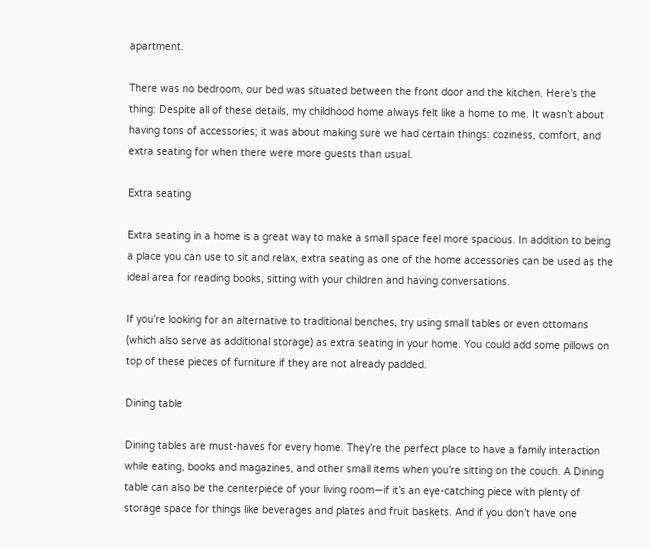apartment.

There was no bedroom, our bed was situated between the front door and the kitchen. Here’s the thing: Despite all of these details, my childhood home always felt like a home to me. It wasn’t about having tons of accessories; it was about making sure we had certain things: coziness, comfort, and extra seating for when there were more guests than usual.

Extra seating

Extra seating in a home is a great way to make a small space feel more spacious. In addition to being a place you can use to sit and relax, extra seating as one of the home accessories can be used as the ideal area for reading books, sitting with your children and having conversations.

If you’re looking for an alternative to traditional benches, try using small tables or even ottomans (which also serve as additional storage) as extra seating in your home. You could add some pillows on top of these pieces of furniture if they are not already padded.

Dining table

Dining tables are must-haves for every home. They’re the perfect place to have a family interaction while eating, books and magazines, and other small items when you’re sitting on the couch. A Dining table can also be the centerpiece of your living room—if it’s an eye-catching piece with plenty of storage space for things like beverages and plates and fruit baskets. And if you don’t have one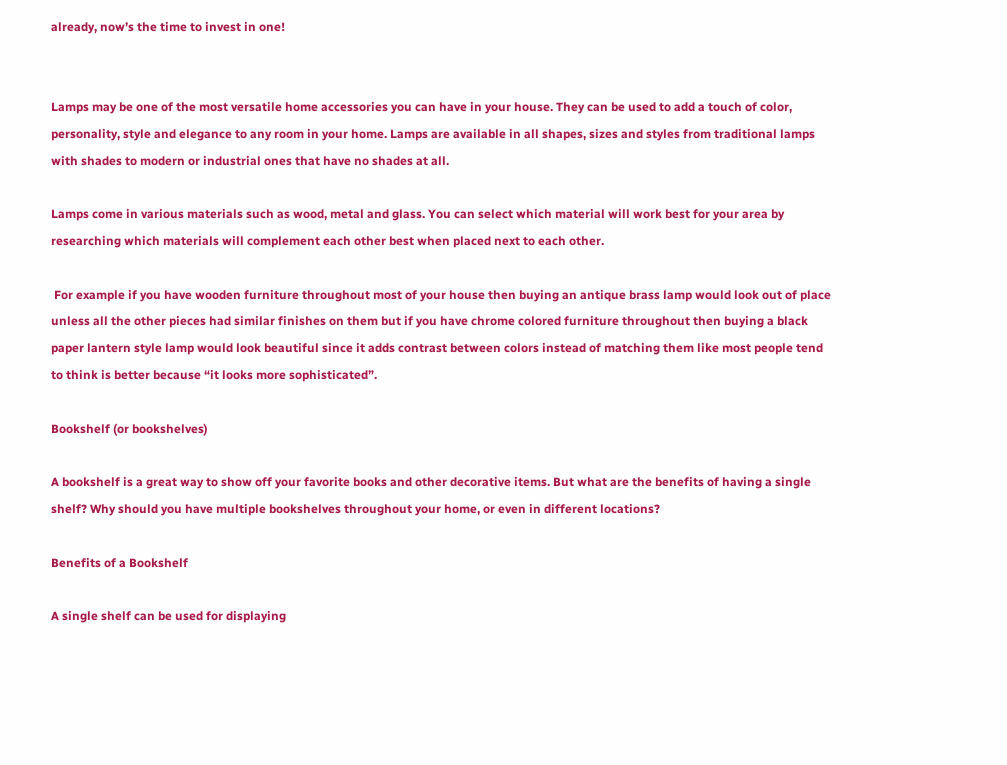already, now’s the time to invest in one!


Lamps may be one of the most versatile home accessories you can have in your house. They can be used to add a touch of color, personality, style and elegance to any room in your home. Lamps are available in all shapes, sizes and styles from traditional lamps with shades to modern or industrial ones that have no shades at all.

Lamps come in various materials such as wood, metal and glass. You can select which material will work best for your area by researching which materials will complement each other best when placed next to each other.

 For example if you have wooden furniture throughout most of your house then buying an antique brass lamp would look out of place unless all the other pieces had similar finishes on them but if you have chrome colored furniture throughout then buying a black paper lantern style lamp would look beautiful since it adds contrast between colors instead of matching them like most people tend to think is better because “it looks more sophisticated”.

Bookshelf (or bookshelves)

A bookshelf is a great way to show off your favorite books and other decorative items. But what are the benefits of having a single shelf? Why should you have multiple bookshelves throughout your home, or even in different locations?

Benefits of a Bookshelf

A single shelf can be used for displaying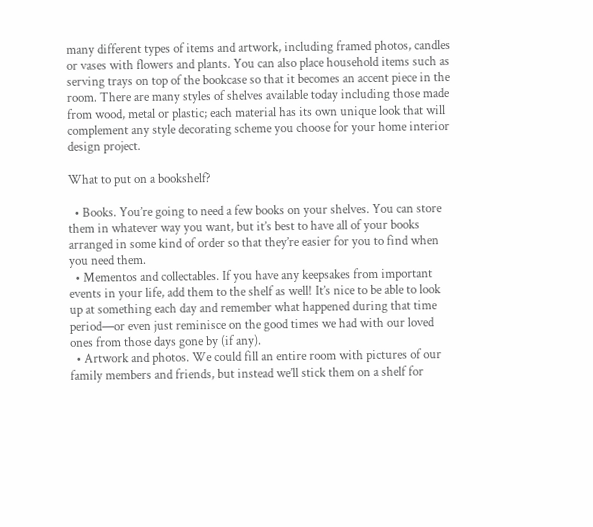many different types of items and artwork, including framed photos, candles or vases with flowers and plants. You can also place household items such as serving trays on top of the bookcase so that it becomes an accent piece in the room. There are many styles of shelves available today including those made from wood, metal or plastic; each material has its own unique look that will complement any style decorating scheme you choose for your home interior design project.

What to put on a bookshelf?

  • Books. You’re going to need a few books on your shelves. You can store them in whatever way you want, but it’s best to have all of your books arranged in some kind of order so that they’re easier for you to find when you need them.
  • Mementos and collectables. If you have any keepsakes from important events in your life, add them to the shelf as well! It’s nice to be able to look up at something each day and remember what happened during that time period—or even just reminisce on the good times we had with our loved ones from those days gone by (if any).
  • Artwork and photos. We could fill an entire room with pictures of our family members and friends, but instead we’ll stick them on a shelf for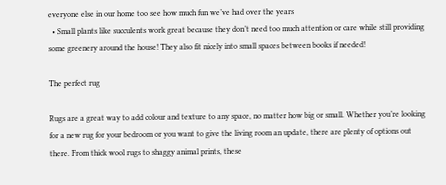everyone else in our home too see how much fun we’ve had over the years
  • Small plants like succulents work great because they don’t need too much attention or care while still providing some greenery around the house! They also fit nicely into small spaces between books if needed!

The perfect rug

Rugs are a great way to add colour and texture to any space, no matter how big or small. Whether you’re looking for a new rug for your bedroom or you want to give the living room an update, there are plenty of options out there. From thick wool rugs to shaggy animal prints, these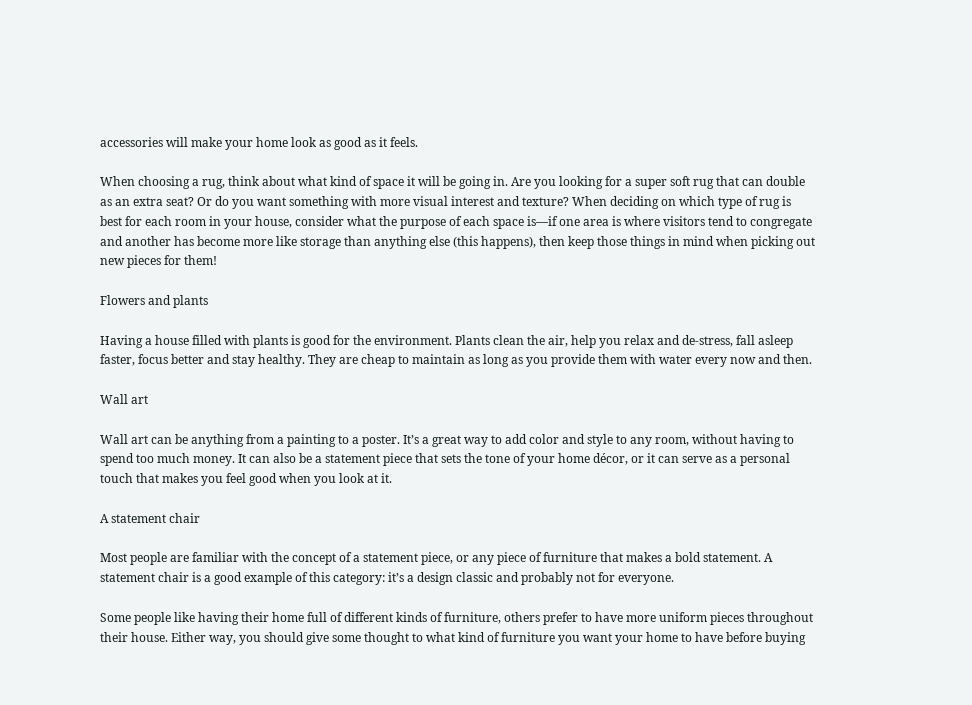accessories will make your home look as good as it feels.

When choosing a rug, think about what kind of space it will be going in. Are you looking for a super soft rug that can double as an extra seat? Or do you want something with more visual interest and texture? When deciding on which type of rug is best for each room in your house, consider what the purpose of each space is—if one area is where visitors tend to congregate and another has become more like storage than anything else (this happens), then keep those things in mind when picking out new pieces for them!

Flowers and plants

Having a house filled with plants is good for the environment. Plants clean the air, help you relax and de-stress, fall asleep faster, focus better and stay healthy. They are cheap to maintain as long as you provide them with water every now and then.

Wall art

Wall art can be anything from a painting to a poster. It’s a great way to add color and style to any room, without having to spend too much money. It can also be a statement piece that sets the tone of your home décor, or it can serve as a personal touch that makes you feel good when you look at it.

A statement chair

Most people are familiar with the concept of a statement piece, or any piece of furniture that makes a bold statement. A statement chair is a good example of this category: it’s a design classic and probably not for everyone.

Some people like having their home full of different kinds of furniture, others prefer to have more uniform pieces throughout their house. Either way, you should give some thought to what kind of furniture you want your home to have before buying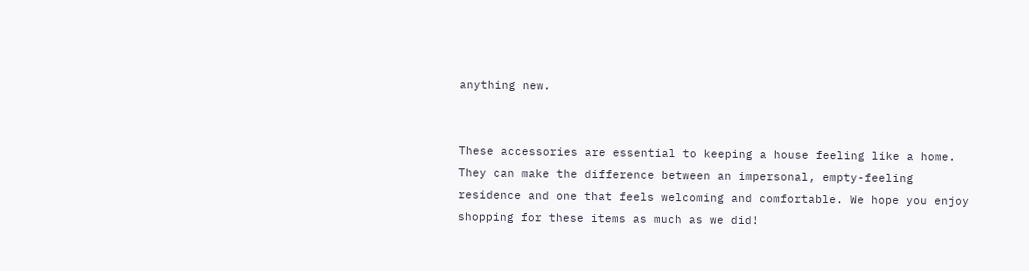anything new.


These accessories are essential to keeping a house feeling like a home. They can make the difference between an impersonal, empty-feeling residence and one that feels welcoming and comfortable. We hope you enjoy shopping for these items as much as we did!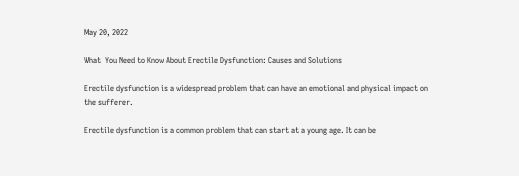May 20, 2022

What  You Need to Know About Erectile Dysfunction: Causes and Solutions

Erectile dysfunction is a widespread problem that can have an emotional and physical impact on the sufferer.

Erectile dysfunction is a common problem that can start at a young age. It can be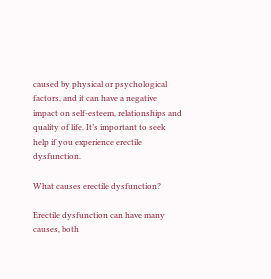caused by physical or psychological factors, and it can have a negative impact on self-esteem, relationships and quality of life. It’s important to seek help if you experience erectile dysfunction.

What causes erectile dysfunction?

Erectile dysfunction can have many causes, both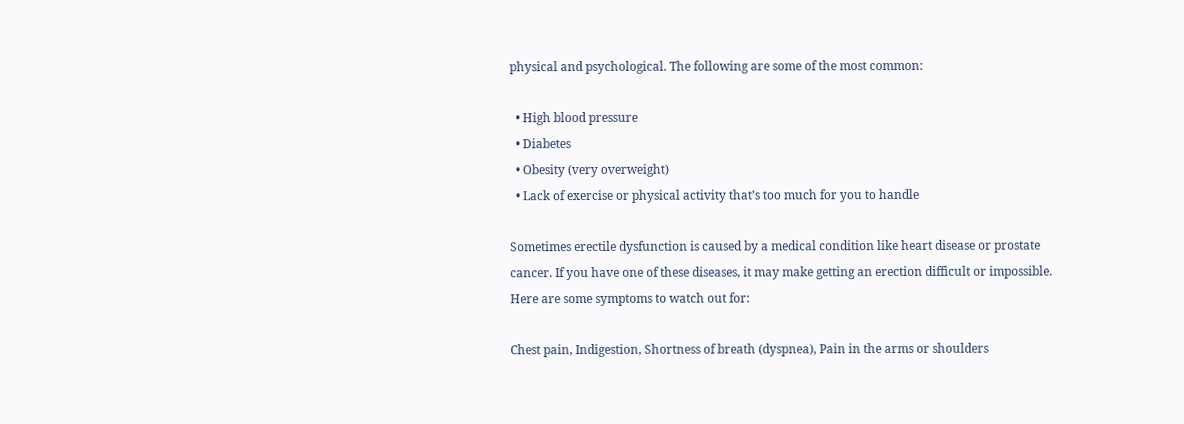physical and psychological. The following are some of the most common:

  • High blood pressure
  • Diabetes
  • Obesity (very overweight)
  • Lack of exercise or physical activity that’s too much for you to handle

Sometimes erectile dysfunction is caused by a medical condition like heart disease or prostate cancer. If you have one of these diseases, it may make getting an erection difficult or impossible. Here are some symptoms to watch out for:

Chest pain, Indigestion, Shortness of breath (dyspnea), Pain in the arms or shoulders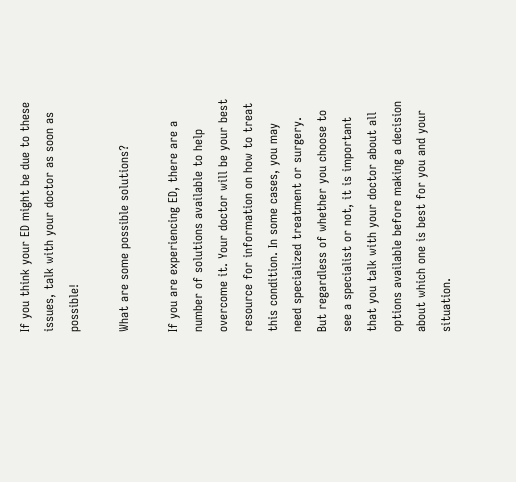If you think your ED might be due to these issues, talk with your doctor as soon as possible!

What are some possible solutions?

If you are experiencing ED, there are a number of solutions available to help overcome it. Your doctor will be your best resource for information on how to treat this condition. In some cases, you may need specialized treatment or surgery. But regardless of whether you choose to see a specialist or not, it is important that you talk with your doctor about all options available before making a decision about which one is best for you and your situation.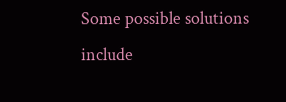Some possible solutions include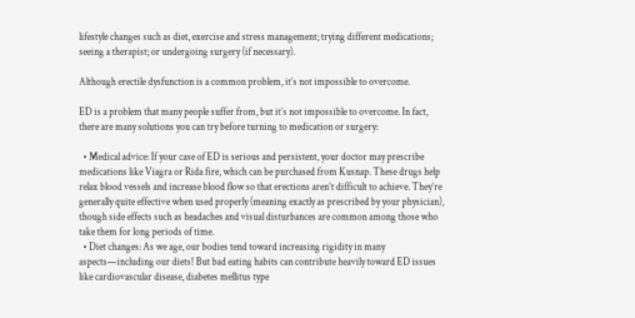lifestyle changes such as diet, exercise and stress management; trying different medications; seeing a therapist; or undergoing surgery (if necessary).

Although erectile dysfunction is a common problem, it’s not impossible to overcome.

ED is a problem that many people suffer from, but it’s not impossible to overcome. In fact, there are many solutions you can try before turning to medication or surgery:

  • Medical advice: If your case of ED is serious and persistent, your doctor may prescribe medications like Viagra or Rida fire, which can be purchased from Kusnap. These drugs help relax blood vessels and increase blood flow so that erections aren’t difficult to achieve. They’re generally quite effective when used properly (meaning exactly as prescribed by your physician), though side effects such as headaches and visual disturbances are common among those who take them for long periods of time.
  • Diet changes: As we age, our bodies tend toward increasing rigidity in many aspects—including our diets! But bad eating habits can contribute heavily toward ED issues like cardiovascular disease, diabetes mellitus type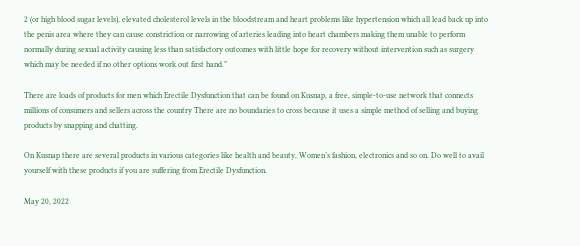2 (or high blood sugar levels), elevated cholesterol levels in the bloodstream and heart problems like hypertension which all lead back up into the penis area where they can cause constriction or narrowing of arteries leading into heart chambers making them unable to perform normally during sexual activity causing less than satisfactory outcomes with little hope for recovery without intervention such as surgery which may be needed if no other options work out first hand.”

There are loads of products for men which Erectile Dysfunction that can be found on Kusnap, a free, simple-to-use network that connects millions of consumers and sellers across the country There are no boundaries to cross because it uses a simple method of selling and buying products by snapping and chatting.

On Kusnap there are several products in various categories like health and beauty, Women’s fashion, electronics and so on. Do well to avail yourself with these products if you are suffering from Erectile Dysfunction.

May 20, 2022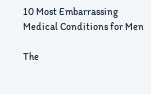10 Most Embarrassing Medical Conditions for Men

The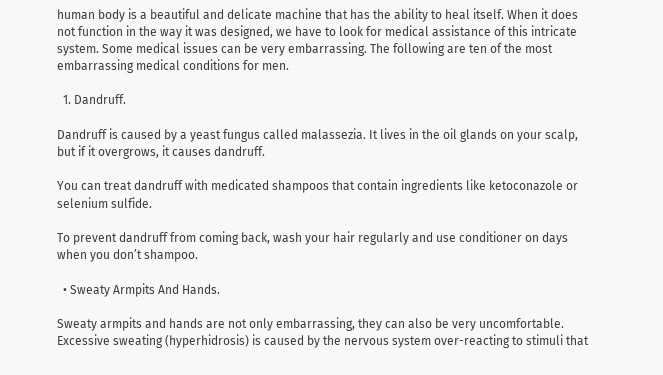human body is a beautiful and delicate machine that has the ability to heal itself. When it does not function in the way it was designed, we have to look for medical assistance of this intricate system. Some medical issues can be very embarrassing. The following are ten of the most embarrassing medical conditions for men.

  1. Dandruff.

Dandruff is caused by a yeast fungus called malassezia. It lives in the oil glands on your scalp, but if it overgrows, it causes dandruff.

You can treat dandruff with medicated shampoos that contain ingredients like ketoconazole or selenium sulfide.

To prevent dandruff from coming back, wash your hair regularly and use conditioner on days when you don’t shampoo.

  • Sweaty Armpits And Hands.

Sweaty armpits and hands are not only embarrassing, they can also be very uncomfortable. Excessive sweating (hyperhidrosis) is caused by the nervous system over-reacting to stimuli that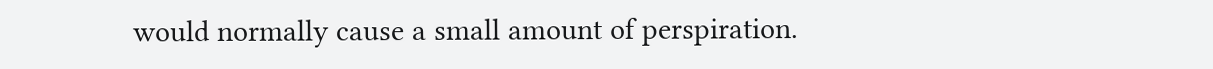would normally cause a small amount of perspiration.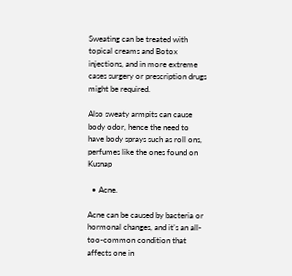Sweating can be treated with topical creams and Botox injections, and in more extreme cases surgery or prescription drugs might be required.

Also sweaty armpits can cause body odor, hence the need to have body sprays such as roll ons,  perfumes like the ones found on Kusnap

  • Acne.

Acne can be caused by bacteria or hormonal changes, and it’s an all-too-common condition that affects one in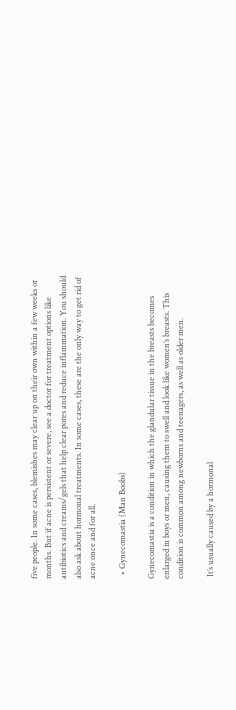five people. In some cases, blemishes may clear up on their own within a few weeks or months. But if acne is persistent or severe, see a doctor for treatment options like antibiotics and creams/gels that help clear pores and reduce inflammation. You should also ask about hormonal treatments. In some cases, these are the only way to get rid of acne once and for all.

  • Gynecomastia (Man Boobs)

Gynecomastia is a condition in which the glandular tissue in the breasts becomes enlarged in boys or men, causing them to swell and look like women’s breasts. This condition is common among newborns and teenagers, as well as older men.

 It’s usually caused by a hormonal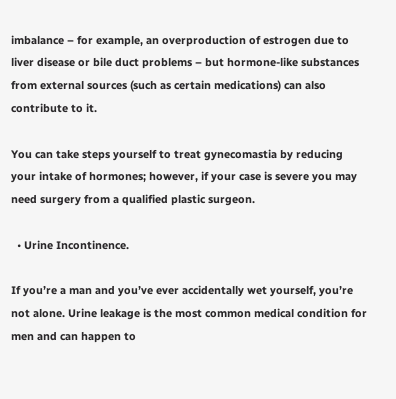imbalance – for example, an overproduction of estrogen due to liver disease or bile duct problems – but hormone-like substances from external sources (such as certain medications) can also contribute to it.

You can take steps yourself to treat gynecomastia by reducing your intake of hormones; however, if your case is severe you may need surgery from a qualified plastic surgeon.

  • Urine Incontinence.

If you’re a man and you’ve ever accidentally wet yourself, you’re not alone. Urine leakage is the most common medical condition for men and can happen to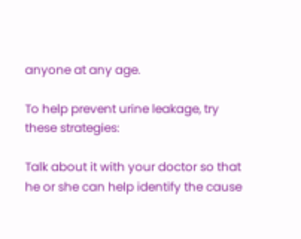anyone at any age.

To help prevent urine leakage, try these strategies:

Talk about it with your doctor so that he or she can help identify the cause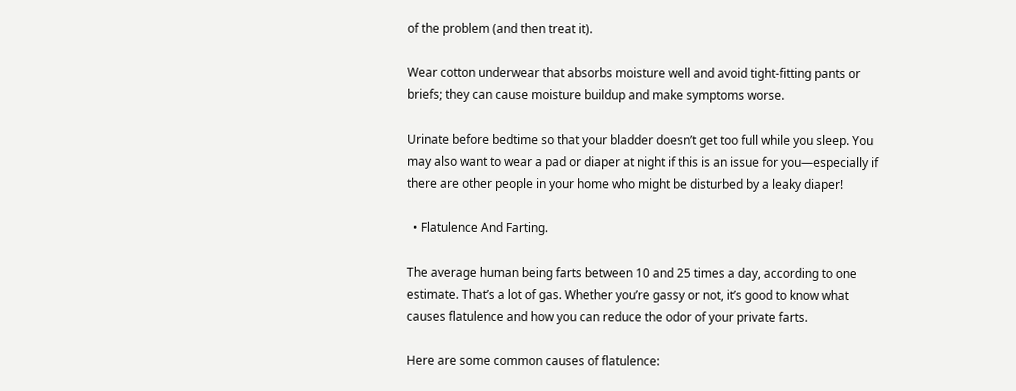of the problem (and then treat it).

Wear cotton underwear that absorbs moisture well and avoid tight-fitting pants or briefs; they can cause moisture buildup and make symptoms worse.

Urinate before bedtime so that your bladder doesn’t get too full while you sleep. You may also want to wear a pad or diaper at night if this is an issue for you—especially if there are other people in your home who might be disturbed by a leaky diaper!

  • Flatulence And Farting.

The average human being farts between 10 and 25 times a day, according to one estimate. That’s a lot of gas. Whether you’re gassy or not, it’s good to know what causes flatulence and how you can reduce the odor of your private farts.

Here are some common causes of flatulence: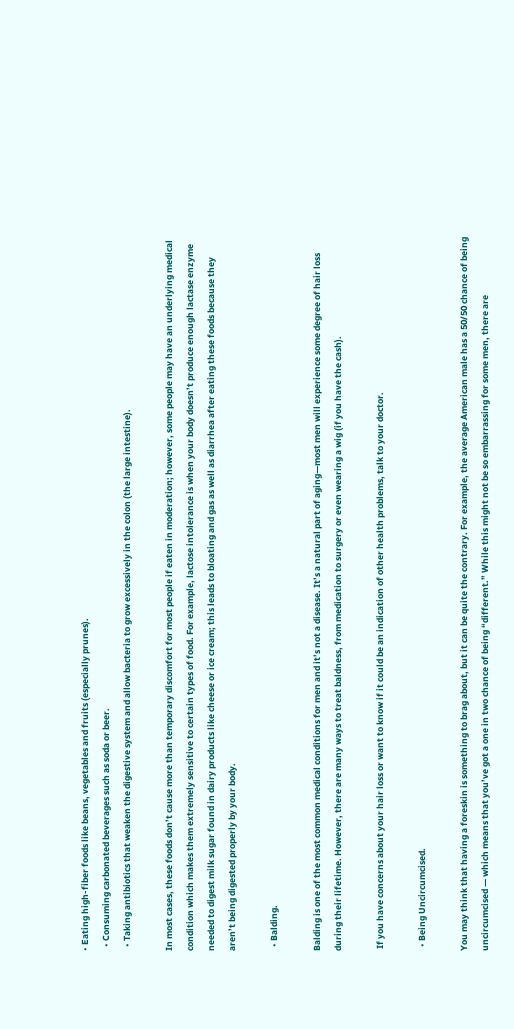• Eating high-fiber foods like beans, vegetables and fruits (especially prunes).
  • Consuming carbonated beverages such as soda or beer.
  • Taking antibiotics that weaken the digestive system and allow bacteria to grow excessively in the colon (the large intestine).

In most cases, these foods don’t cause more than temporary discomfort for most people if eaten in moderation; however, some people may have an underlying medical condition which makes them extremely sensitive to certain types of food. For example, lactose intolerance is when your body doesn’t produce enough lactase enzyme needed to digest milk sugar found in dairy products like cheese or ice cream; this leads to bloating and gas as well as diarrhea after eating these foods because they aren’t being digested properly by your body.

  • Balding.

Balding is one of the most common medical conditions for men and it’s not a disease. It’s a natural part of aging—most men will experience some degree of hair loss during their lifetime. However, there are many ways to treat baldness, from medication to surgery or even wearing a wig (if you have the cash).

 If you have concerns about your hair loss or want to know if it could be an indication of other health problems, talk to your doctor.

  • Being Uncircumcised.

You may think that having a foreskin is something to brag about, but it can be quite the contrary. For example, the average American male has a 50/50 chance of being uncircumcised — which means that you’ve got a one in two chance of being “different.” While this might not be so embarrassing for some men, there are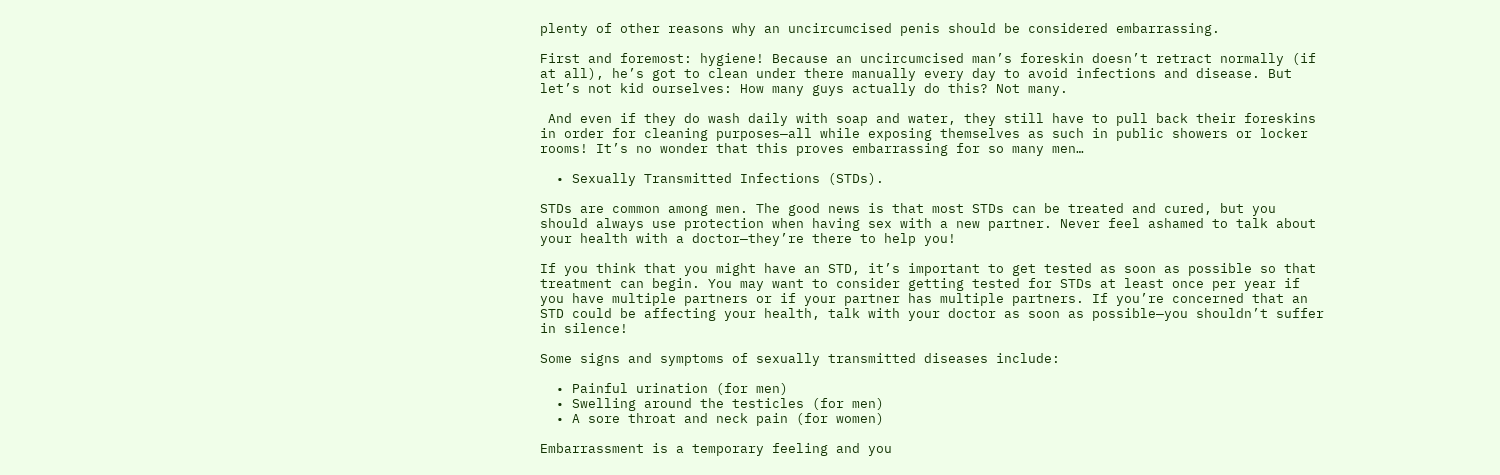plenty of other reasons why an uncircumcised penis should be considered embarrassing.

First and foremost: hygiene! Because an uncircumcised man’s foreskin doesn’t retract normally (if at all), he’s got to clean under there manually every day to avoid infections and disease. But let’s not kid ourselves: How many guys actually do this? Not many.

 And even if they do wash daily with soap and water, they still have to pull back their foreskins in order for cleaning purposes—all while exposing themselves as such in public showers or locker rooms! It’s no wonder that this proves embarrassing for so many men…

  • Sexually Transmitted Infections (STDs).

STDs are common among men. The good news is that most STDs can be treated and cured, but you should always use protection when having sex with a new partner. Never feel ashamed to talk about your health with a doctor—they’re there to help you!

If you think that you might have an STD, it’s important to get tested as soon as possible so that treatment can begin. You may want to consider getting tested for STDs at least once per year if you have multiple partners or if your partner has multiple partners. If you’re concerned that an STD could be affecting your health, talk with your doctor as soon as possible—you shouldn’t suffer in silence!

Some signs and symptoms of sexually transmitted diseases include:

  • Painful urination (for men)
  • Swelling around the testicles (for men)
  • A sore throat and neck pain (for women)

Embarrassment is a temporary feeling and you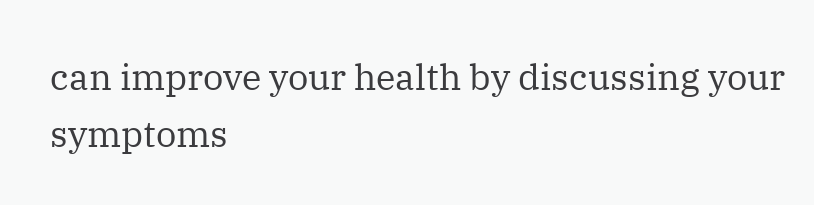can improve your health by discussing your symptoms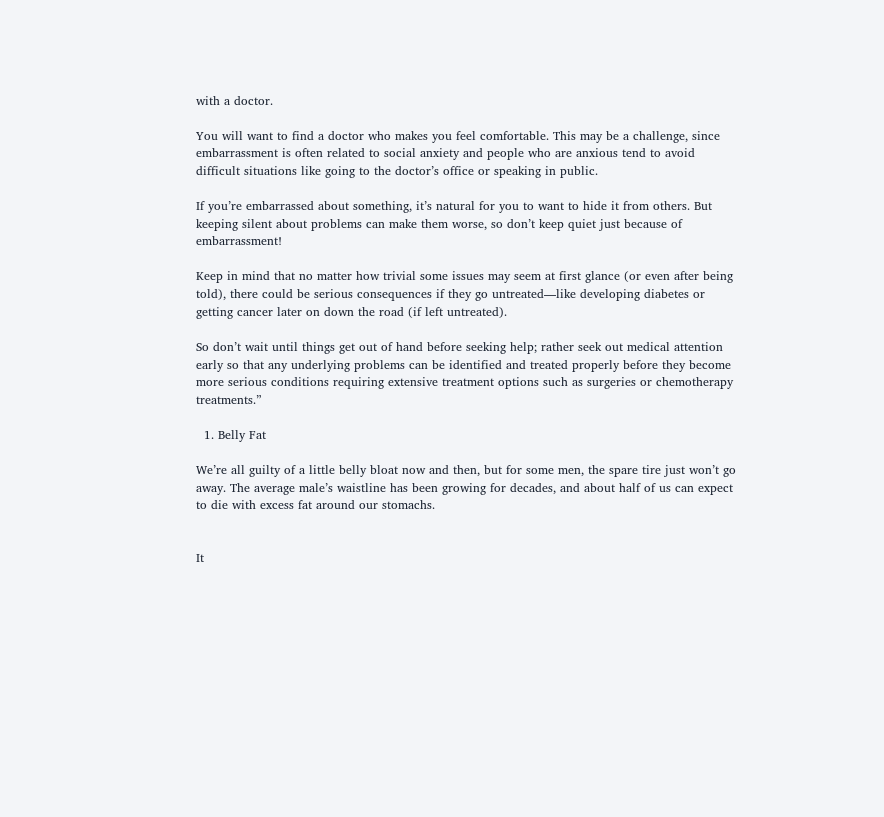with a doctor.

You will want to find a doctor who makes you feel comfortable. This may be a challenge, since embarrassment is often related to social anxiety and people who are anxious tend to avoid difficult situations like going to the doctor’s office or speaking in public.

If you’re embarrassed about something, it’s natural for you to want to hide it from others. But keeping silent about problems can make them worse, so don’t keep quiet just because of embarrassment!

Keep in mind that no matter how trivial some issues may seem at first glance (or even after being told), there could be serious consequences if they go untreated—like developing diabetes or getting cancer later on down the road (if left untreated).

So don’t wait until things get out of hand before seeking help; rather seek out medical attention early so that any underlying problems can be identified and treated properly before they become more serious conditions requiring extensive treatment options such as surgeries or chemotherapy treatments.”

  1. Belly Fat

We’re all guilty of a little belly bloat now and then, but for some men, the spare tire just won’t go away. The average male’s waistline has been growing for decades, and about half of us can expect to die with excess fat around our stomachs.


It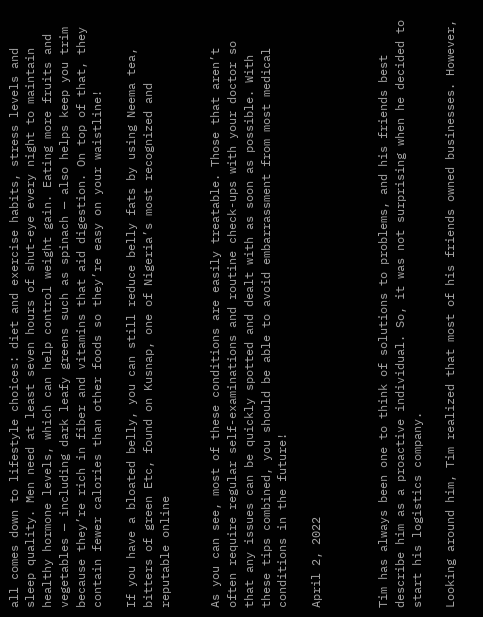all comes down to lifestyle choices: diet and exercise habits, stress levels and sleep quality. Men need at least seven hours of shut-eye every night to maintain healthy hormone levels, which can help control weight gain. Eating more fruits and vegetables — including dark leafy greens such as spinach — also helps keep you trim because they’re rich in fiber and vitamins that aid digestion. On top of that, they contain fewer calories than other foods so they’re easy on your waistline!

If you have a bloated belly, you can still reduce belly fats by using Neema tea, bitters of green Etc, found on Kusnap, one of Nigeria’s most recognized and reputable online


As you can see, most of these conditions are easily treatable. Those that aren’t often require regular self-examinations and routine check-ups with your doctor so that any issues can be quickly spotted and dealt with as soon as possible. With these tips combined, you should be able to avoid embarrassment from most medical conditions in the future!

April 2, 2022



Tim has always been one to think of solutions to problems, and his friends best describe him as a proactive individual. So, it was not surprising when he decided to start his logistics company.

Looking around him, Tim realized that most of his friends owned businesses. However,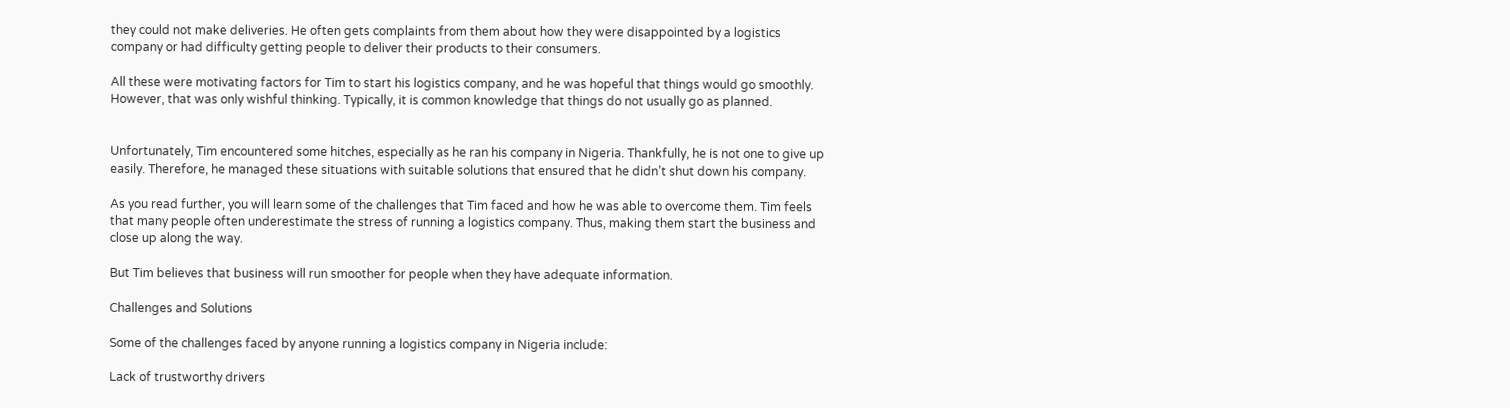they could not make deliveries. He often gets complaints from them about how they were disappointed by a logistics company or had difficulty getting people to deliver their products to their consumers.

All these were motivating factors for Tim to start his logistics company, and he was hopeful that things would go smoothly. However, that was only wishful thinking. Typically, it is common knowledge that things do not usually go as planned.


Unfortunately, Tim encountered some hitches, especially as he ran his company in Nigeria. Thankfully, he is not one to give up easily. Therefore, he managed these situations with suitable solutions that ensured that he didn’t shut down his company.

As you read further, you will learn some of the challenges that Tim faced and how he was able to overcome them. Tim feels that many people often underestimate the stress of running a logistics company. Thus, making them start the business and close up along the way.

But Tim believes that business will run smoother for people when they have adequate information.

Challenges and Solutions

Some of the challenges faced by anyone running a logistics company in Nigeria include:

Lack of trustworthy drivers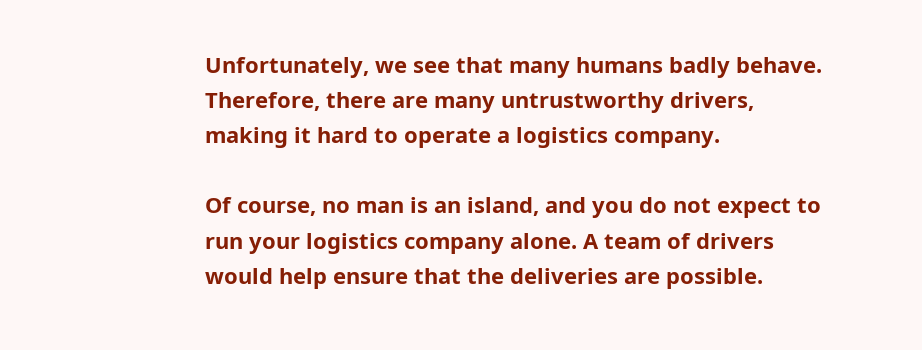Unfortunately, we see that many humans badly behave. Therefore, there are many untrustworthy drivers, making it hard to operate a logistics company.

Of course, no man is an island, and you do not expect to run your logistics company alone. A team of drivers would help ensure that the deliveries are possible.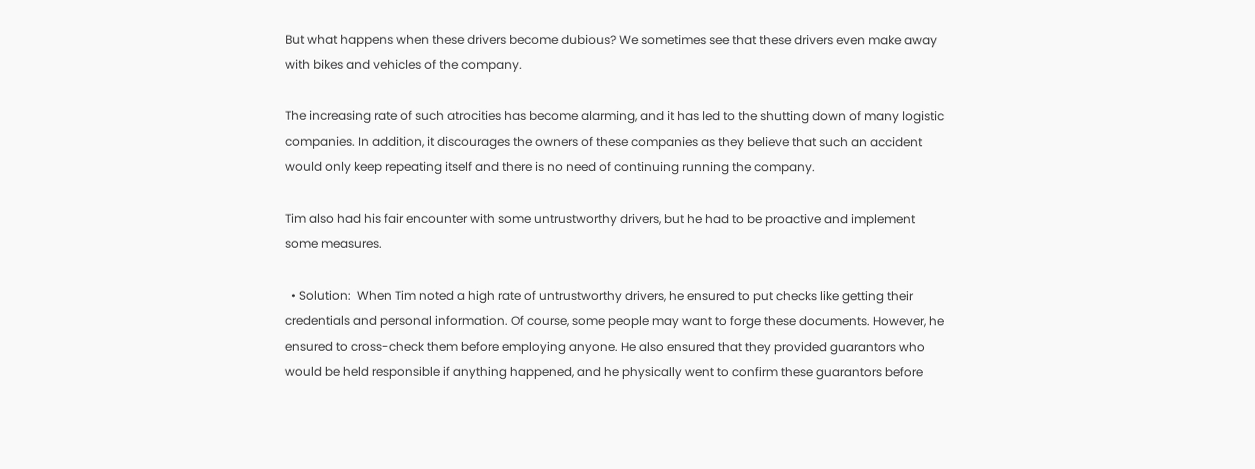But what happens when these drivers become dubious? We sometimes see that these drivers even make away with bikes and vehicles of the company.

The increasing rate of such atrocities has become alarming, and it has led to the shutting down of many logistic companies. In addition, it discourages the owners of these companies as they believe that such an accident would only keep repeating itself and there is no need of continuing running the company.

Tim also had his fair encounter with some untrustworthy drivers, but he had to be proactive and implement some measures.

  • Solution:  When Tim noted a high rate of untrustworthy drivers, he ensured to put checks like getting their credentials and personal information. Of course, some people may want to forge these documents. However, he ensured to cross-check them before employing anyone. He also ensured that they provided guarantors who would be held responsible if anything happened, and he physically went to confirm these guarantors before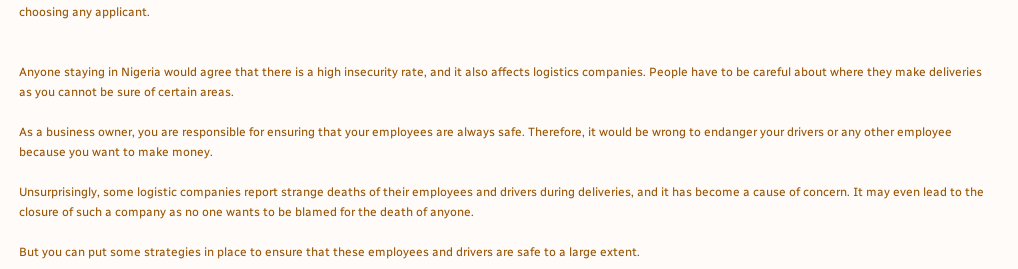choosing any applicant.


Anyone staying in Nigeria would agree that there is a high insecurity rate, and it also affects logistics companies. People have to be careful about where they make deliveries as you cannot be sure of certain areas.

As a business owner, you are responsible for ensuring that your employees are always safe. Therefore, it would be wrong to endanger your drivers or any other employee because you want to make money.

Unsurprisingly, some logistic companies report strange deaths of their employees and drivers during deliveries, and it has become a cause of concern. It may even lead to the closure of such a company as no one wants to be blamed for the death of anyone.

But you can put some strategies in place to ensure that these employees and drivers are safe to a large extent.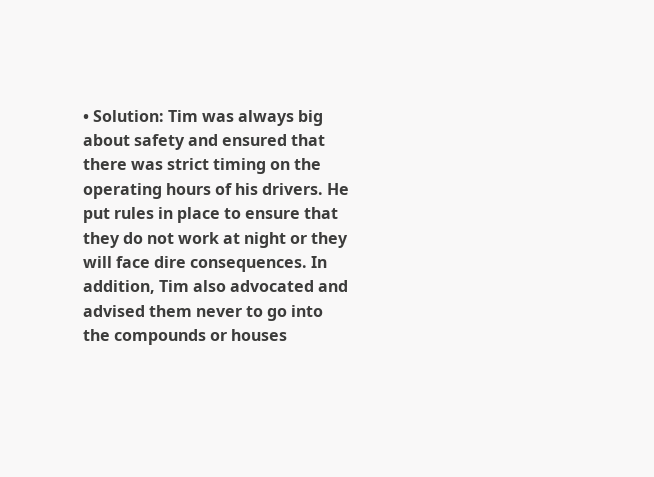• Solution: Tim was always big about safety and ensured that there was strict timing on the operating hours of his drivers. He put rules in place to ensure that they do not work at night or they will face dire consequences. In addition, Tim also advocated and advised them never to go into the compounds or houses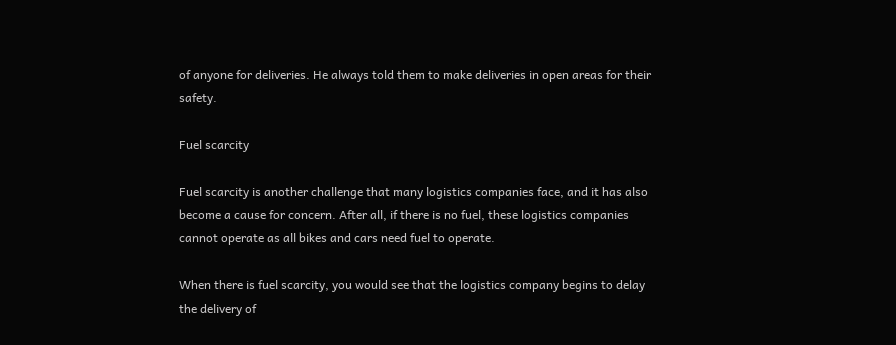of anyone for deliveries. He always told them to make deliveries in open areas for their safety.

Fuel scarcity

Fuel scarcity is another challenge that many logistics companies face, and it has also become a cause for concern. After all, if there is no fuel, these logistics companies cannot operate as all bikes and cars need fuel to operate.

When there is fuel scarcity, you would see that the logistics company begins to delay the delivery of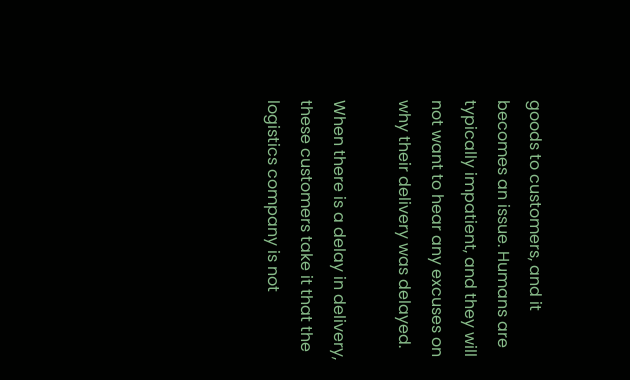goods to customers, and it becomes an issue. Humans are typically impatient, and they will not want to hear any excuses on why their delivery was delayed.

When there is a delay in delivery, these customers take it that the logistics company is not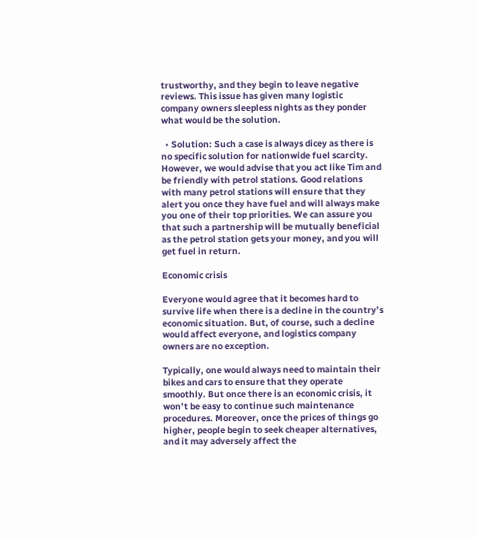trustworthy, and they begin to leave negative reviews. This issue has given many logistic company owners sleepless nights as they ponder what would be the solution.

  • Solution: Such a case is always dicey as there is no specific solution for nationwide fuel scarcity. However, we would advise that you act like Tim and be friendly with petrol stations. Good relations with many petrol stations will ensure that they alert you once they have fuel and will always make you one of their top priorities. We can assure you that such a partnership will be mutually beneficial as the petrol station gets your money, and you will get fuel in return.

Economic crisis

Everyone would agree that it becomes hard to survive life when there is a decline in the country’s economic situation. But, of course, such a decline would affect everyone, and logistics company owners are no exception.

Typically, one would always need to maintain their bikes and cars to ensure that they operate smoothly. But once there is an economic crisis, it won’t be easy to continue such maintenance procedures. Moreover, once the prices of things go higher, people begin to seek cheaper alternatives, and it may adversely affect the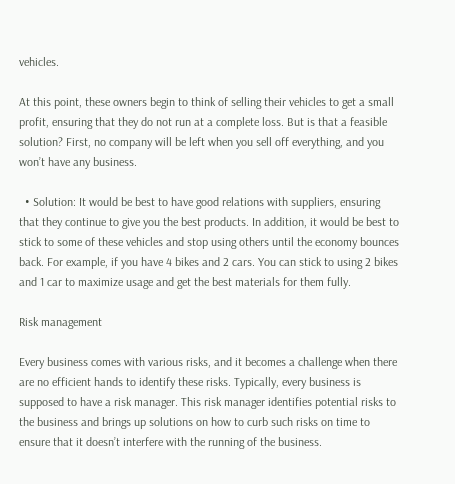vehicles.

At this point, these owners begin to think of selling their vehicles to get a small profit, ensuring that they do not run at a complete loss. But is that a feasible solution? First, no company will be left when you sell off everything, and you won’t have any business.

  • Solution: It would be best to have good relations with suppliers, ensuring that they continue to give you the best products. In addition, it would be best to stick to some of these vehicles and stop using others until the economy bounces back. For example, if you have 4 bikes and 2 cars. You can stick to using 2 bikes and 1 car to maximize usage and get the best materials for them fully.

Risk management

Every business comes with various risks, and it becomes a challenge when there are no efficient hands to identify these risks. Typically, every business is supposed to have a risk manager. This risk manager identifies potential risks to the business and brings up solutions on how to curb such risks on time to ensure that it doesn’t interfere with the running of the business.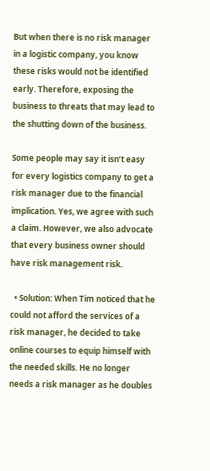But when there is no risk manager in a logistic company, you know these risks would not be identified early. Therefore, exposing the business to threats that may lead to the shutting down of the business.

Some people may say it isn’t easy for every logistics company to get a risk manager due to the financial implication. Yes, we agree with such a claim. However, we also advocate that every business owner should have risk management risk.

  • Solution: When Tim noticed that he could not afford the services of a risk manager, he decided to take online courses to equip himself with the needed skills. He no longer needs a risk manager as he doubles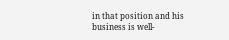in that position and his business is well-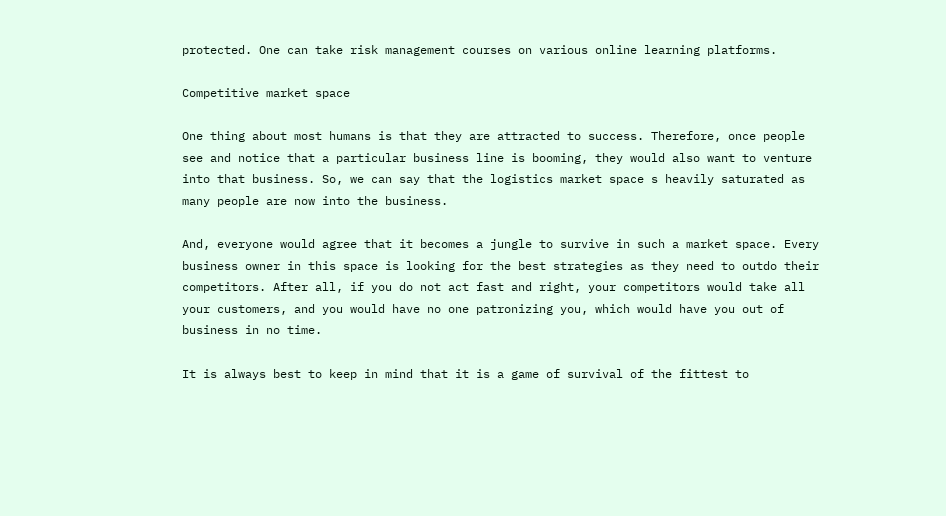protected. One can take risk management courses on various online learning platforms.

Competitive market space

One thing about most humans is that they are attracted to success. Therefore, once people see and notice that a particular business line is booming, they would also want to venture into that business. So, we can say that the logistics market space s heavily saturated as many people are now into the business.

And, everyone would agree that it becomes a jungle to survive in such a market space. Every business owner in this space is looking for the best strategies as they need to outdo their competitors. After all, if you do not act fast and right, your competitors would take all your customers, and you would have no one patronizing you, which would have you out of business in no time.

It is always best to keep in mind that it is a game of survival of the fittest to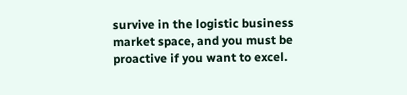survive in the logistic business market space, and you must be proactive if you want to excel.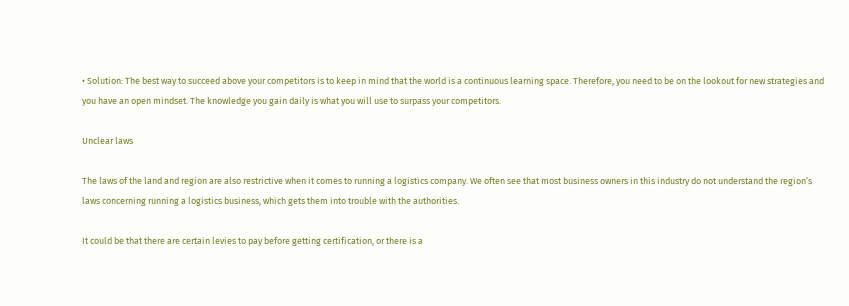• Solution: The best way to succeed above your competitors is to keep in mind that the world is a continuous learning space. Therefore, you need to be on the lookout for new strategies and you have an open mindset. The knowledge you gain daily is what you will use to surpass your competitors.

Unclear laws

The laws of the land and region are also restrictive when it comes to running a logistics company. We often see that most business owners in this industry do not understand the region’s laws concerning running a logistics business, which gets them into trouble with the authorities.

It could be that there are certain levies to pay before getting certification, or there is a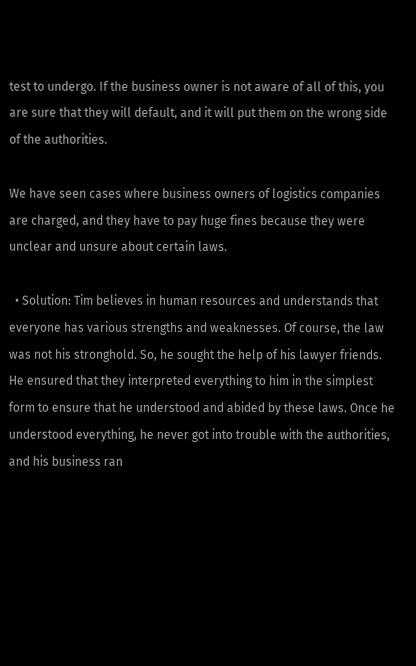test to undergo. If the business owner is not aware of all of this, you are sure that they will default, and it will put them on the wrong side of the authorities.

We have seen cases where business owners of logistics companies are charged, and they have to pay huge fines because they were unclear and unsure about certain laws.

  • Solution: Tim believes in human resources and understands that everyone has various strengths and weaknesses. Of course, the law was not his stronghold. So, he sought the help of his lawyer friends. He ensured that they interpreted everything to him in the simplest form to ensure that he understood and abided by these laws. Once he understood everything, he never got into trouble with the authorities, and his business ran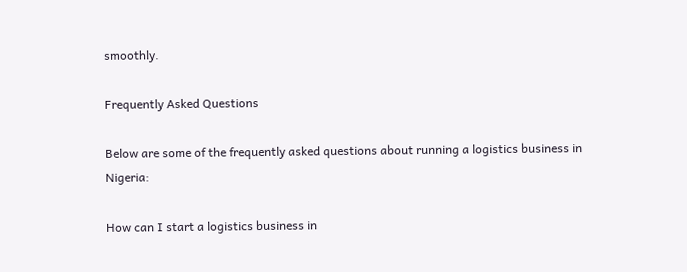smoothly.

Frequently Asked Questions

Below are some of the frequently asked questions about running a logistics business in Nigeria:

How can I start a logistics business in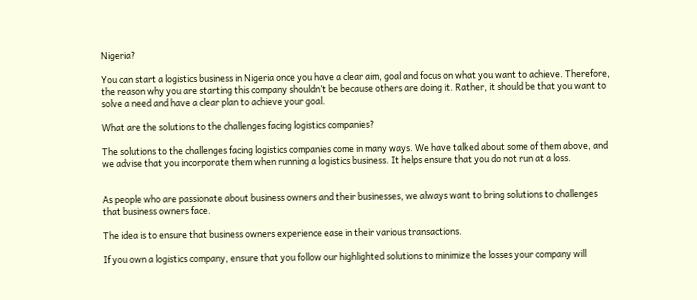Nigeria?

You can start a logistics business in Nigeria once you have a clear aim, goal and focus on what you want to achieve. Therefore, the reason why you are starting this company shouldn’t be because others are doing it. Rather, it should be that you want to solve a need and have a clear plan to achieve your goal.

What are the solutions to the challenges facing logistics companies?

The solutions to the challenges facing logistics companies come in many ways. We have talked about some of them above, and we advise that you incorporate them when running a logistics business. It helps ensure that you do not run at a loss.


As people who are passionate about business owners and their businesses, we always want to bring solutions to challenges that business owners face.

The idea is to ensure that business owners experience ease in their various transactions.

If you own a logistics company, ensure that you follow our highlighted solutions to minimize the losses your company will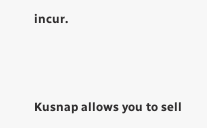incur.



Kusnap allows you to sell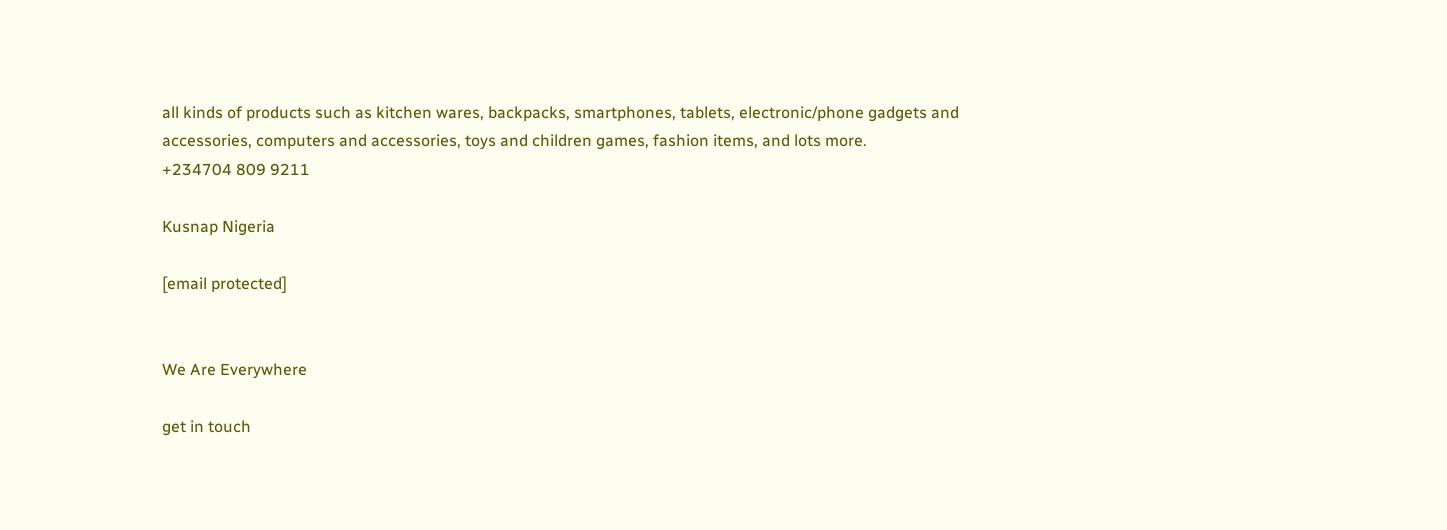all kinds of products such as kitchen wares, backpacks, smartphones, tablets, electronic/phone gadgets and accessories, computers and accessories, toys and children games, fashion items, and lots more.
+234704 809 9211

Kusnap Nigeria

[email protected]


We Are Everywhere

get in touch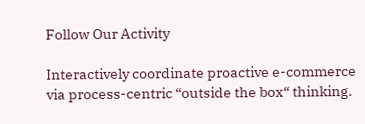Follow Our Activity

Interactively coordinate proactive e-commerce via process-centric “outside the box“ thinking.